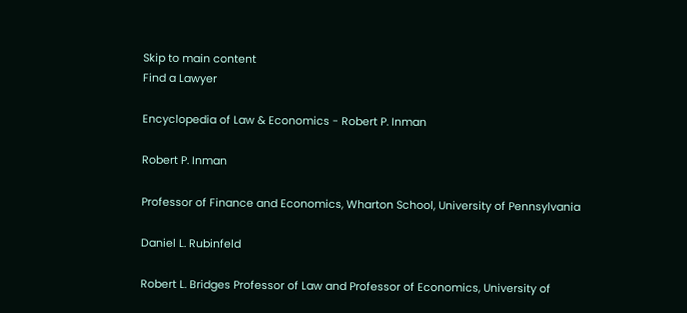Skip to main content
Find a Lawyer

Encyclopedia of Law & Economics - Robert P. Inman

Robert P. Inman

Professor of Finance and Economics, Wharton School, University of Pennsylvania

Daniel L. Rubinfeld

Robert L. Bridges Professor of Law and Professor of Economics, University of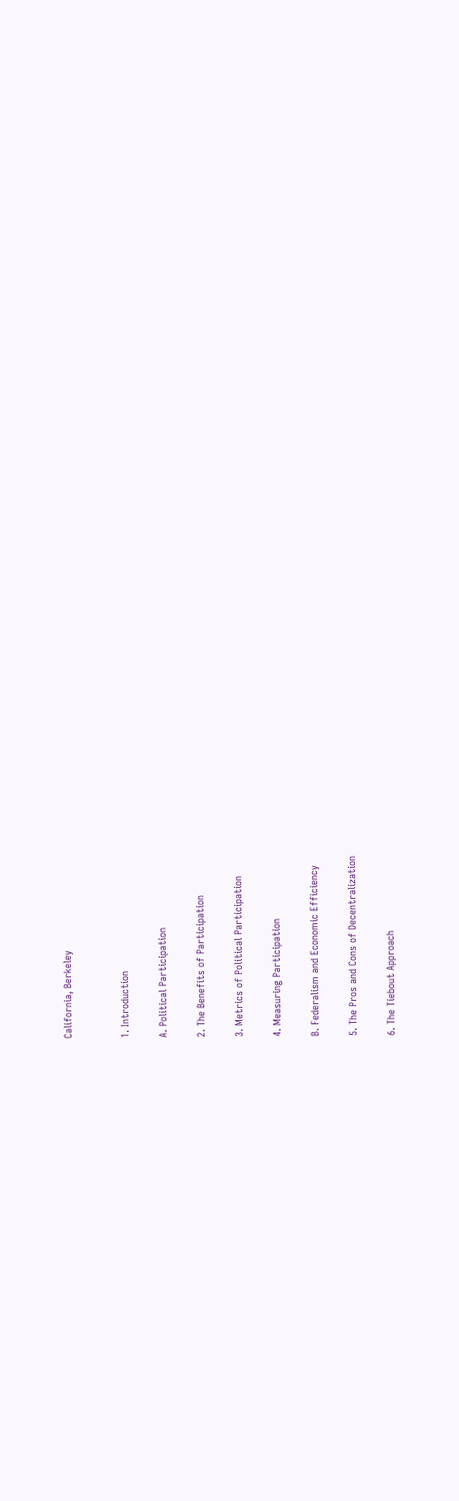California, Berkeley


1. Introduction

A. Political Participation

2. The Benefits of Participation

3. Metrics of Political Participation

4. Measuring Participation

B. Federalism and Economic Efficiency

5. The Pros and Cons of Decentralization

6. The Tiebout Approach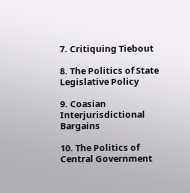7. Critiquing Tiebout

8. The Politics of State Legislative Policy

9. Coasian Interjurisdictional Bargains

10. The Politics of Central Government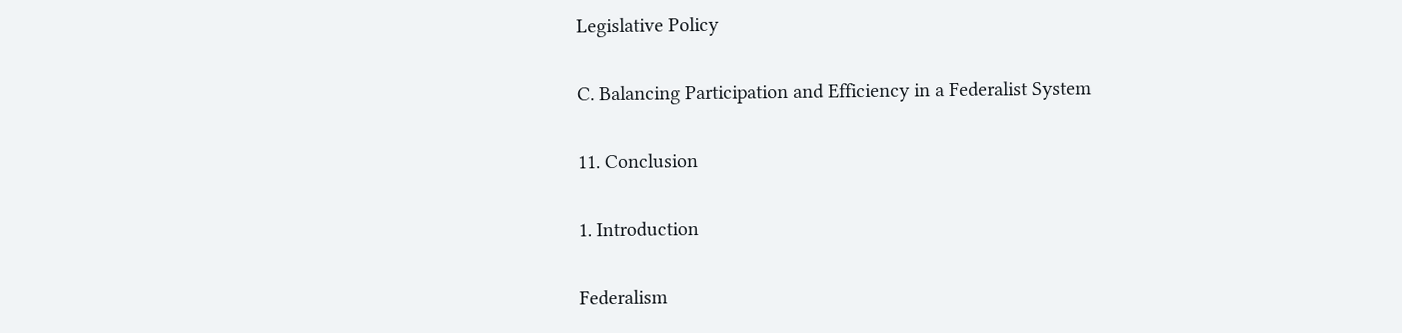Legislative Policy

C. Balancing Participation and Efficiency in a Federalist System

11. Conclusion

1. Introduction

Federalism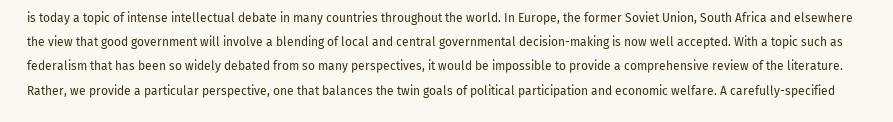is today a topic of intense intellectual debate in many countries throughout the world. In Europe, the former Soviet Union, South Africa and elsewhere the view that good government will involve a blending of local and central governmental decision-making is now well accepted. With a topic such as federalism that has been so widely debated from so many perspectives, it would be impossible to provide a comprehensive review of the literature. Rather, we provide a particular perspective, one that balances the twin goals of political participation and economic welfare. A carefully-specified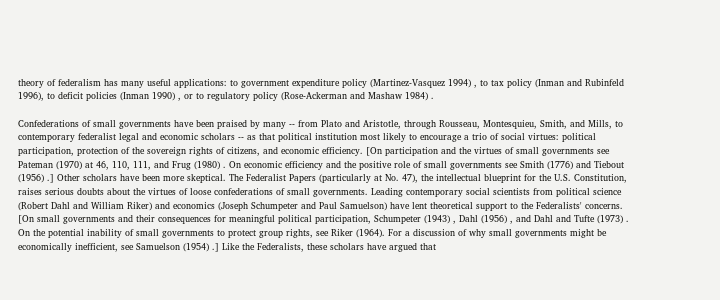theory of federalism has many useful applications: to government expenditure policy (Martinez-Vasquez 1994) , to tax policy (Inman and Rubinfeld 1996), to deficit policies (Inman 1990) , or to regulatory policy (Rose-Ackerman and Mashaw 1984) .

Confederations of small governments have been praised by many -- from Plato and Aristotle, through Rousseau, Montesquieu, Smith, and Mills, to contemporary federalist legal and economic scholars -- as that political institution most likely to encourage a trio of social virtues: political participation, protection of the sovereign rights of citizens, and economic efficiency. [On participation and the virtues of small governments see Pateman (1970) at 46, 110, 111, and Frug (1980) . On economic efficiency and the positive role of small governments see Smith (1776) and Tiebout (1956) .] Other scholars have been more skeptical. The Federalist Papers (particularly at No. 47), the intellectual blueprint for the U.S. Constitution, raises serious doubts about the virtues of loose confederations of small governments. Leading contemporary social scientists from political science (Robert Dahl and William Riker) and economics (Joseph Schumpeter and Paul Samuelson) have lent theoretical support to the Federalists' concerns. [On small governments and their consequences for meaningful political participation, Schumpeter (1943) , Dahl (1956) , and Dahl and Tufte (1973) . On the potential inability of small governments to protect group rights, see Riker (1964). For a discussion of why small governments might be economically inefficient, see Samuelson (1954) .] Like the Federalists, these scholars have argued that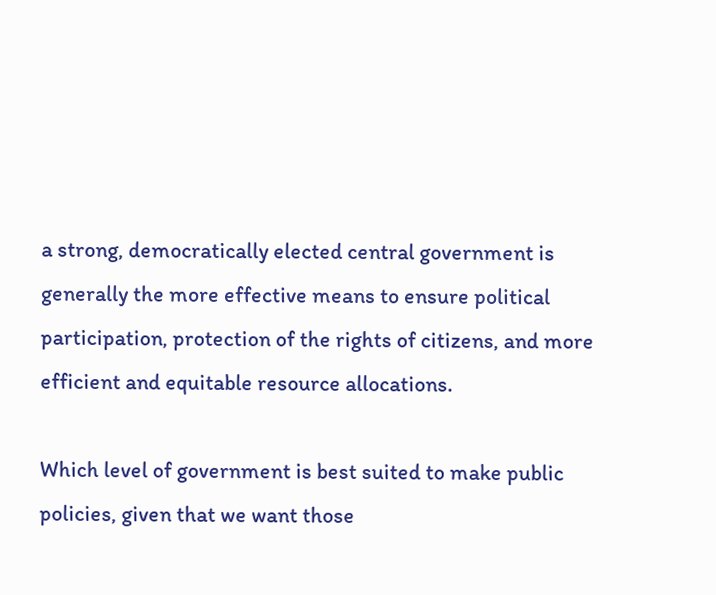a strong, democratically elected central government is generally the more effective means to ensure political participation, protection of the rights of citizens, and more efficient and equitable resource allocations.

Which level of government is best suited to make public policies, given that we want those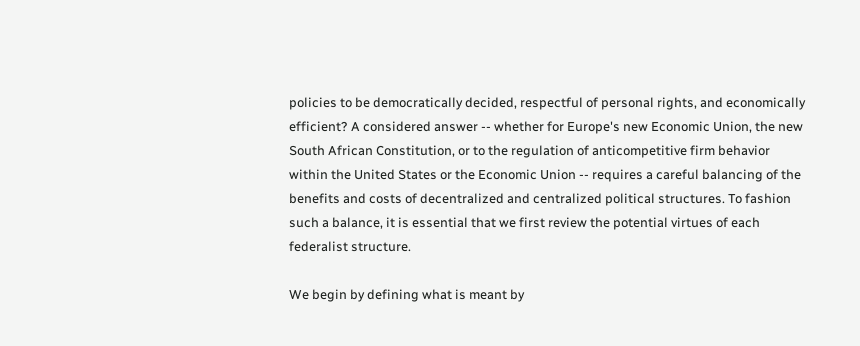policies to be democratically decided, respectful of personal rights, and economically efficient? A considered answer -- whether for Europe's new Economic Union, the new South African Constitution, or to the regulation of anticompetitive firm behavior within the United States or the Economic Union -- requires a careful balancing of the benefits and costs of decentralized and centralized political structures. To fashion such a balance, it is essential that we first review the potential virtues of each federalist structure.

We begin by defining what is meant by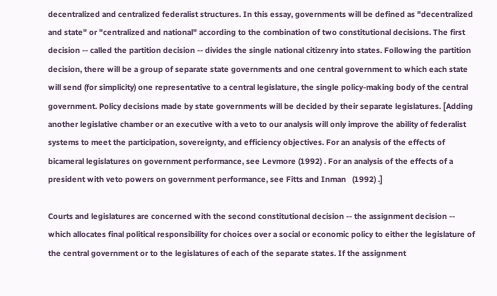decentralized and centralized federalist structures. In this essay, governments will be defined as "decentralized and state" or "centralized and national" according to the combination of two constitutional decisions. The first decision -- called the partition decision -- divides the single national citizenry into states. Following the partition decision, there will be a group of separate state governments and one central government to which each state will send (for simplicity) one representative to a central legislature, the single policy-making body of the central government. Policy decisions made by state governments will be decided by their separate legislatures. [Adding another legislative chamber or an executive with a veto to our analysis will only improve the ability of federalist systems to meet the participation, sovereignty, and efficiency objectives. For an analysis of the effects of bicameral legislatures on government performance, see Levmore (1992) . For an analysis of the effects of a president with veto powers on government performance, see Fitts and Inman   (1992) .]

Courts and legislatures are concerned with the second constitutional decision -- the assignment decision -- which allocates final political responsibility for choices over a social or economic policy to either the legislature of the central government or to the legislatures of each of the separate states. If the assignment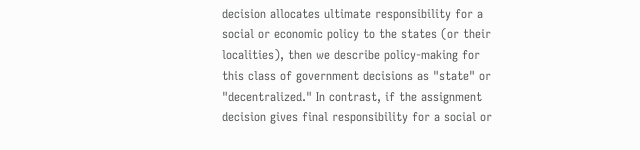decision allocates ultimate responsibility for a social or economic policy to the states (or their localities), then we describe policy-making for this class of government decisions as "state" or "decentralized." In contrast, if the assignment decision gives final responsibility for a social or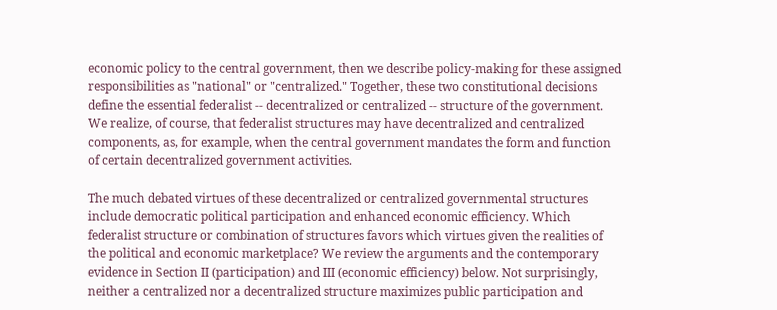economic policy to the central government, then we describe policy-making for these assigned responsibilities as "national" or "centralized." Together, these two constitutional decisions define the essential federalist -- decentralized or centralized -- structure of the government. We realize, of course, that federalist structures may have decentralized and centralized components, as, for example, when the central government mandates the form and function of certain decentralized government activities.

The much debated virtues of these decentralized or centralized governmental structures include democratic political participation and enhanced economic efficiency. Which federalist structure or combination of structures favors which virtues given the realities of the political and economic marketplace? We review the arguments and the contemporary evidence in Section II (participation) and III (economic efficiency) below. Not surprisingly, neither a centralized nor a decentralized structure maximizes public participation and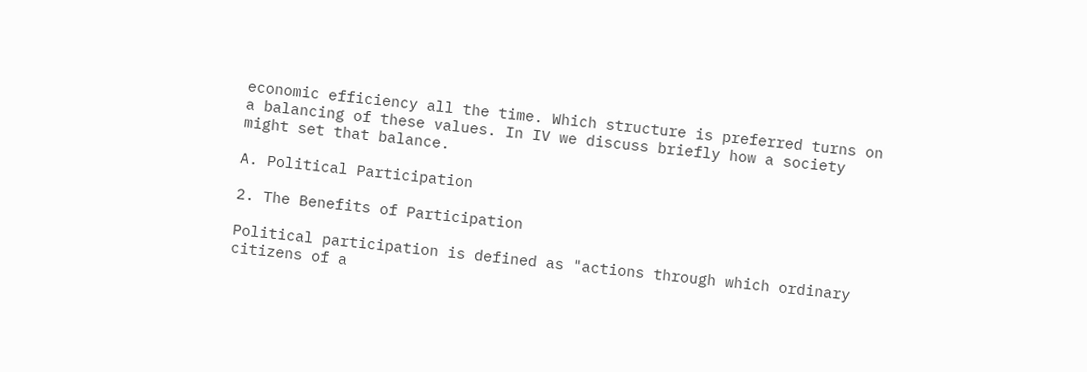economic efficiency all the time. Which structure is preferred turns on a balancing of these values. In IV we discuss briefly how a society might set that balance.

A. Political Participation

2. The Benefits of Participation

Political participation is defined as "actions through which ordinary citizens of a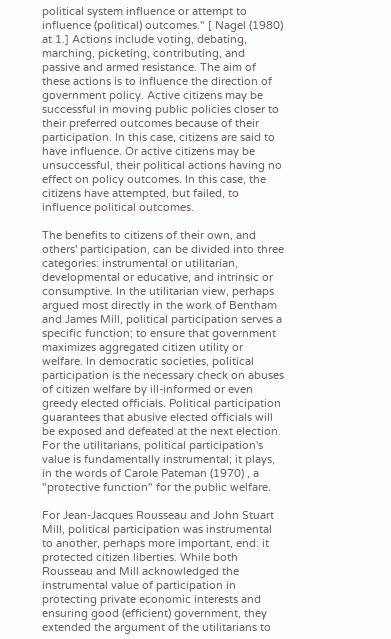political system influence or attempt to influence (political) outcomes." [ Nagel (1980) at 1.] Actions include voting, debating, marching, picketing, contributing, and passive and armed resistance. The aim of these actions is to influence the direction of government policy. Active citizens may be successful in moving public policies closer to their preferred outcomes because of their participation. In this case, citizens are said to have influence. Or active citizens may be unsuccessful, their political actions having no effect on policy outcomes. In this case, the citizens have attempted, but failed, to influence political outcomes.

The benefits to citizens of their own, and others' participation, can be divided into three categories: instrumental or utilitarian, developmental or educative, and intrinsic or consumptive. In the utilitarian view, perhaps argued most directly in the work of Bentham and James Mill, political participation serves a specific function; to ensure that government maximizes aggregated citizen utility or welfare. In democratic societies, political participation is the necessary check on abuses of citizen welfare by ill-informed or even greedy elected officials. Political participation guarantees that abusive elected officials will be exposed and defeated at the next election. For the utilitarians, political participation's value is fundamentally instrumental; it plays, in the words of Carole Pateman (1970) , a "protective function" for the public welfare.

For Jean-Jacques Rousseau and John Stuart Mill, political participation was instrumental to another, perhaps more important, end: it protected citizen liberties. While both Rousseau and Mill acknowledged the instrumental value of participation in protecting private economic interests and ensuring good (efficient) government, they extended the argument of the utilitarians to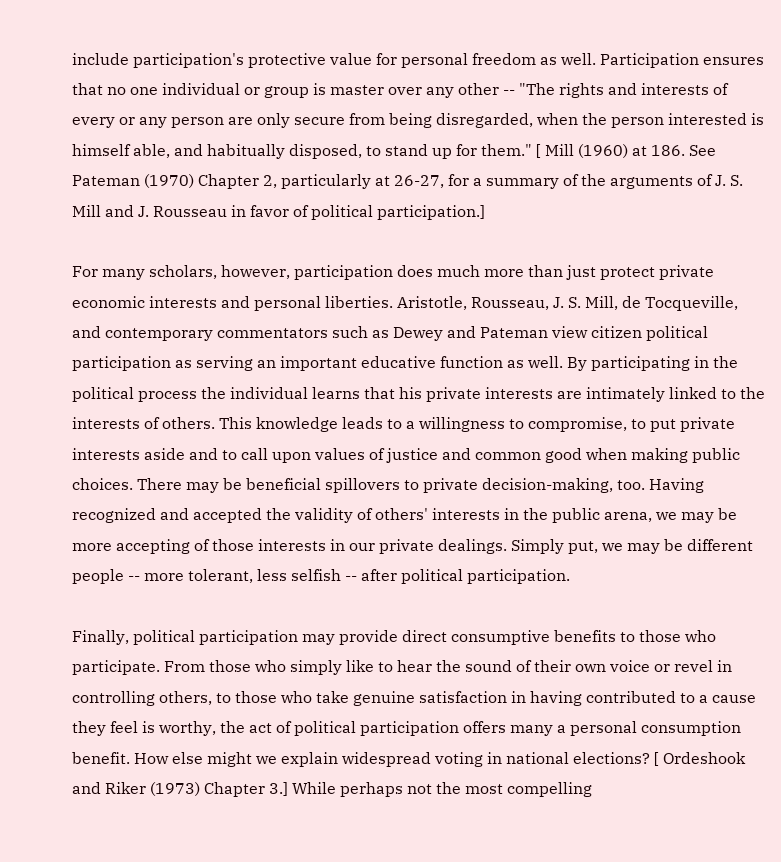include participation's protective value for personal freedom as well. Participation ensures that no one individual or group is master over any other -- "The rights and interests of every or any person are only secure from being disregarded, when the person interested is himself able, and habitually disposed, to stand up for them." [ Mill (1960) at 186. See Pateman (1970) Chapter 2, particularly at 26-27, for a summary of the arguments of J. S. Mill and J. Rousseau in favor of political participation.]

For many scholars, however, participation does much more than just protect private economic interests and personal liberties. Aristotle, Rousseau, J. S. Mill, de Tocqueville, and contemporary commentators such as Dewey and Pateman view citizen political participation as serving an important educative function as well. By participating in the political process the individual learns that his private interests are intimately linked to the interests of others. This knowledge leads to a willingness to compromise, to put private interests aside and to call upon values of justice and common good when making public choices. There may be beneficial spillovers to private decision-making, too. Having recognized and accepted the validity of others' interests in the public arena, we may be more accepting of those interests in our private dealings. Simply put, we may be different people -- more tolerant, less selfish -- after political participation.

Finally, political participation may provide direct consumptive benefits to those who participate. From those who simply like to hear the sound of their own voice or revel in controlling others, to those who take genuine satisfaction in having contributed to a cause they feel is worthy, the act of political participation offers many a personal consumption benefit. How else might we explain widespread voting in national elections? [ Ordeshook and Riker (1973) Chapter 3.] While perhaps not the most compelling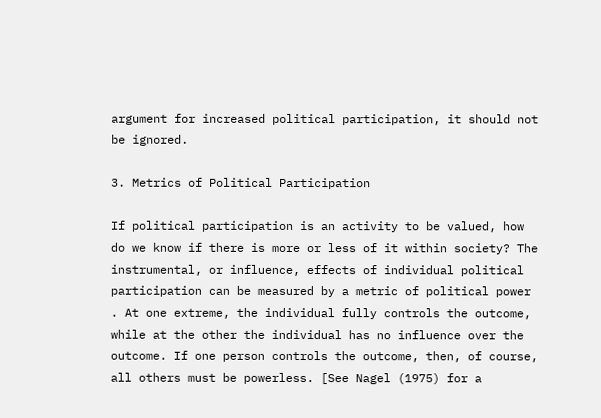argument for increased political participation, it should not be ignored.

3. Metrics of Political Participation

If political participation is an activity to be valued, how do we know if there is more or less of it within society? The instrumental, or influence, effects of individual political participation can be measured by a metric of political power . At one extreme, the individual fully controls the outcome, while at the other the individual has no influence over the outcome. If one person controls the outcome, then, of course, all others must be powerless. [See Nagel (1975) for a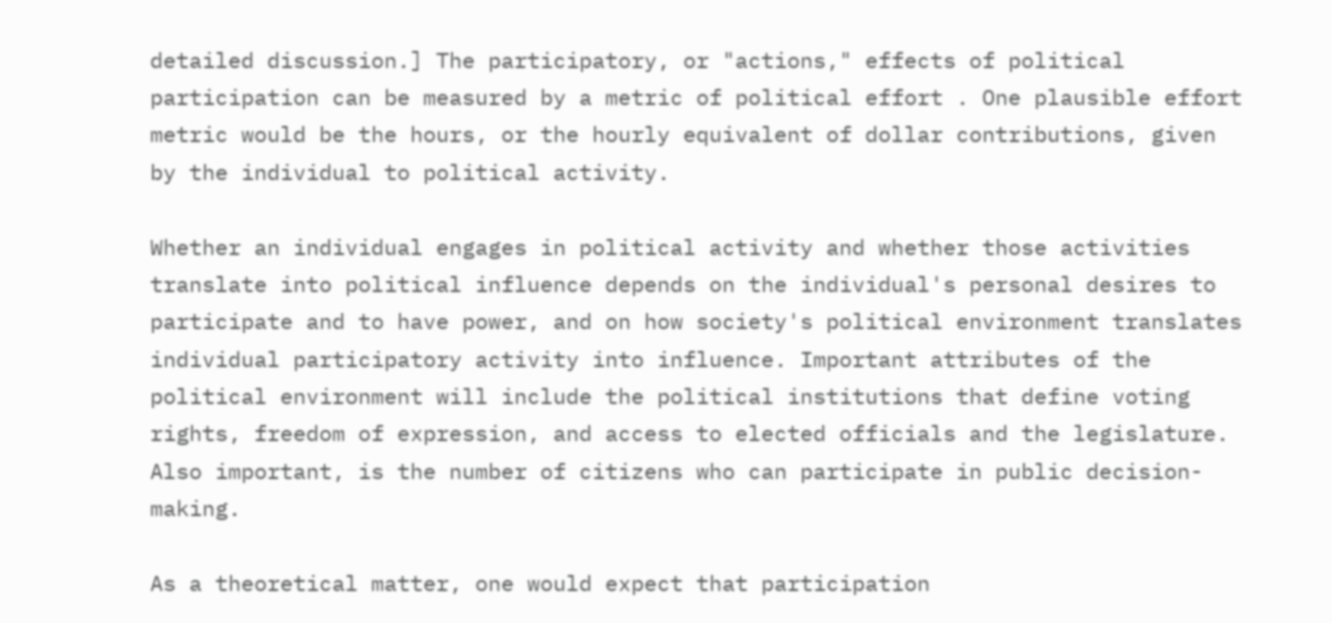detailed discussion.] The participatory, or "actions," effects of political participation can be measured by a metric of political effort . One plausible effort metric would be the hours, or the hourly equivalent of dollar contributions, given by the individual to political activity.

Whether an individual engages in political activity and whether those activities translate into political influence depends on the individual's personal desires to participate and to have power, and on how society's political environment translates individual participatory activity into influence. Important attributes of the political environment will include the political institutions that define voting rights, freedom of expression, and access to elected officials and the legislature. Also important, is the number of citizens who can participate in public decision-making.

As a theoretical matter, one would expect that participation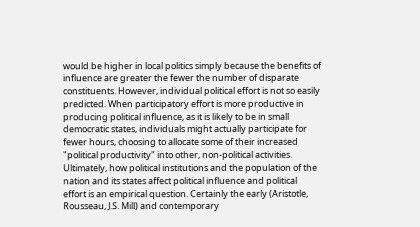would be higher in local politics simply because the benefits of influence are greater the fewer the number of disparate constituents. However, individual political effort is not so easily predicted. When participatory effort is more productive in producing political influence, as it is likely to be in small democratic states, individuals might actually participate for fewer hours, choosing to allocate some of their increased "political productivity" into other, non-political activities. Ultimately, how political institutions and the population of the nation and its states affect political influence and political effort is an empirical question. Certainly the early (Aristotle, Rousseau, J.S. Mill) and contemporary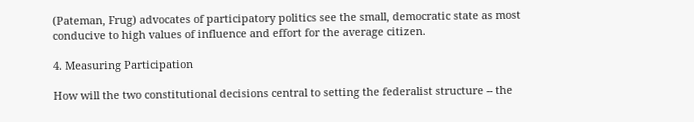(Pateman, Frug) advocates of participatory politics see the small, democratic state as most conducive to high values of influence and effort for the average citizen.

4. Measuring Participation

How will the two constitutional decisions central to setting the federalist structure -- the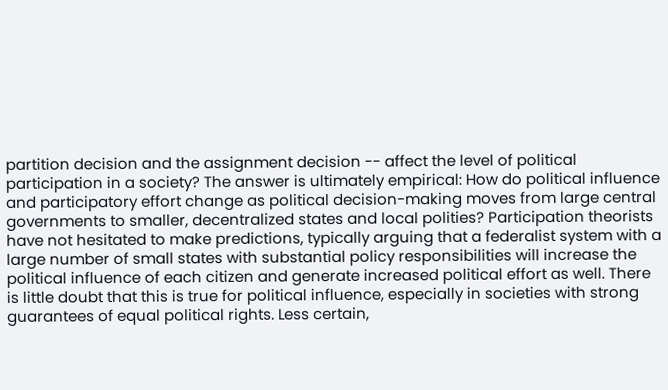partition decision and the assignment decision -- affect the level of political participation in a society? The answer is ultimately empirical: How do political influence and participatory effort change as political decision-making moves from large central governments to smaller, decentralized states and local polities? Participation theorists have not hesitated to make predictions, typically arguing that a federalist system with a large number of small states with substantial policy responsibilities will increase the political influence of each citizen and generate increased political effort as well. There is little doubt that this is true for political influence, especially in societies with strong guarantees of equal political rights. Less certain,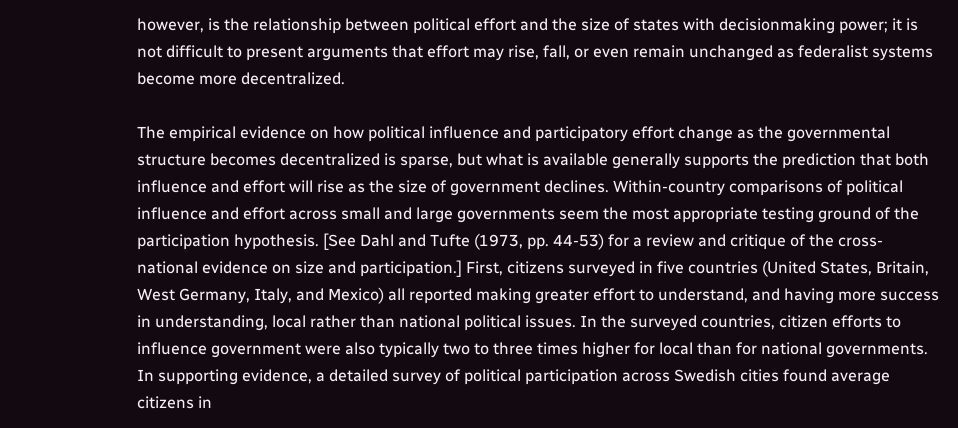however, is the relationship between political effort and the size of states with decisionmaking power; it is not difficult to present arguments that effort may rise, fall, or even remain unchanged as federalist systems become more decentralized.

The empirical evidence on how political influence and participatory effort change as the governmental structure becomes decentralized is sparse, but what is available generally supports the prediction that both influence and effort will rise as the size of government declines. Within-country comparisons of political influence and effort across small and large governments seem the most appropriate testing ground of the participation hypothesis. [See Dahl and Tufte (1973, pp. 44-53) for a review and critique of the cross-national evidence on size and participation.] First, citizens surveyed in five countries (United States, Britain, West Germany, Italy, and Mexico) all reported making greater effort to understand, and having more success in understanding, local rather than national political issues. In the surveyed countries, citizen efforts to influence government were also typically two to three times higher for local than for national governments. In supporting evidence, a detailed survey of political participation across Swedish cities found average citizens in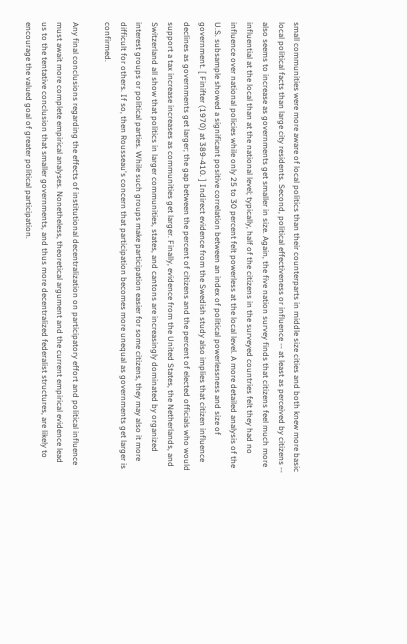small communities were more aware of local politics than their counterparts in middle size cities and both knew more basic local political facts than large city residents. Second, political effectiveness or influence -- at least as perceived by citizens -- also seems to increase as governments get smaller in size. Again, the five nation survey finds that citizens feel much more influential at the local than at the national level; typically, half of the citizens in the surveyed countries felt they had no influence over national policies while only 25 to 30 percent felt powerless at the local level. A more detailed analysis of the U.S. subsample showed a significant positive correlation between an index of political powerlessness and size of government. [ Finifter (1970) at 389-410. ] Indirect evidence from the Swedish study also implies that citizen influence declines as governments get larger; the gap between the percent of citizens and the percent of elected officials who would support a tax increase increases as communities get larger. Finally, evidence from the United States, the Netherlands, and Switzerland all show that politics in larger communities, states, and cantons are increasingly dominated by organized interest groups or political parties. While such groups make participation easier for some citizens, they may also it more difficult for others. If so, then Rousseau's concern that participation becomes more unequal as governments get larger is confirmed.

Any final conclusions regarding the effects of institutional decentralization on participatory effort and political influence must await more complete empirical analyses. Nonetheless, theoretical argument and the current empirical evidence lead us to the tentative conclusion that smaller governments, and thus more decentralized federalist structures, are likely to encourage the valued goal of greater political participation.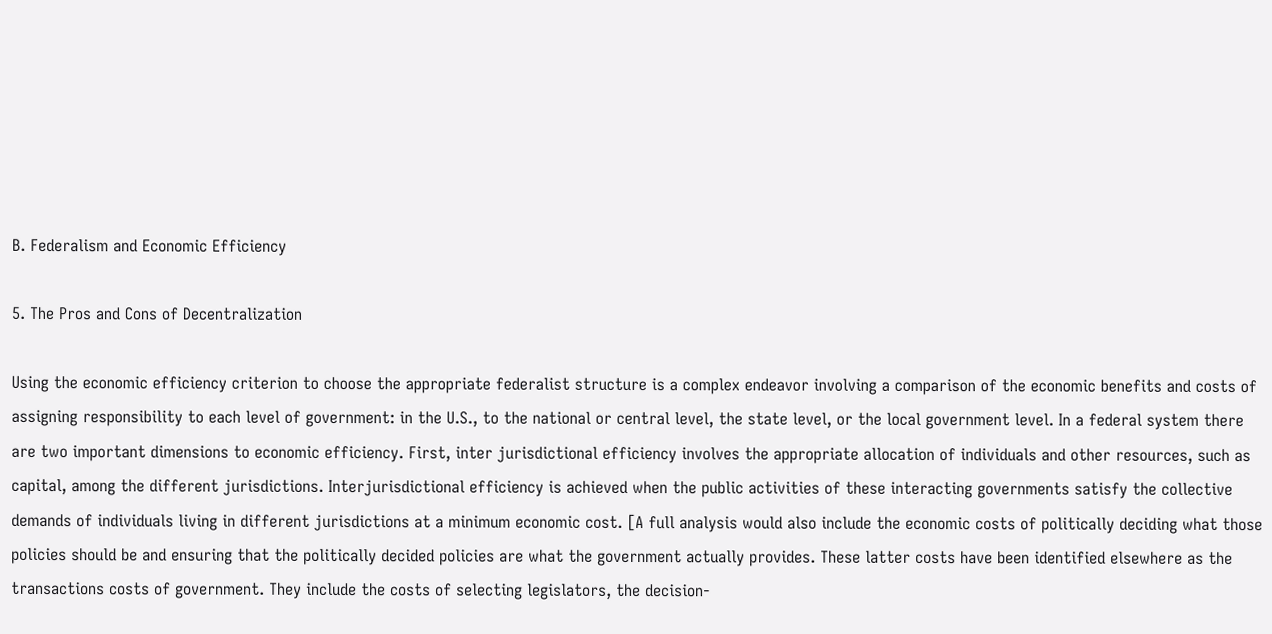B. Federalism and Economic Efficiency

5. The Pros and Cons of Decentralization

Using the economic efficiency criterion to choose the appropriate federalist structure is a complex endeavor involving a comparison of the economic benefits and costs of assigning responsibility to each level of government: in the U.S., to the national or central level, the state level, or the local government level. In a federal system there are two important dimensions to economic efficiency. First, inter jurisdictional efficiency involves the appropriate allocation of individuals and other resources, such as capital, among the different jurisdictions. Interjurisdictional efficiency is achieved when the public activities of these interacting governments satisfy the collective demands of individuals living in different jurisdictions at a minimum economic cost. [A full analysis would also include the economic costs of politically deciding what those policies should be and ensuring that the politically decided policies are what the government actually provides. These latter costs have been identified elsewhere as the transactions costs of government. They include the costs of selecting legislators, the decision-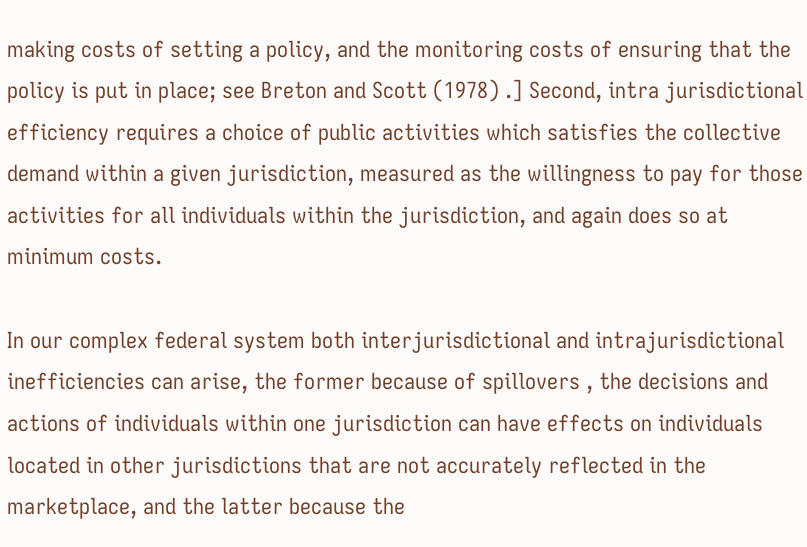making costs of setting a policy, and the monitoring costs of ensuring that the policy is put in place; see Breton and Scott (1978) .] Second, intra jurisdictional efficiency requires a choice of public activities which satisfies the collective demand within a given jurisdiction, measured as the willingness to pay for those activities for all individuals within the jurisdiction, and again does so at minimum costs.

In our complex federal system both interjurisdictional and intrajurisdictional inefficiencies can arise, the former because of spillovers , the decisions and actions of individuals within one jurisdiction can have effects on individuals located in other jurisdictions that are not accurately reflected in the marketplace, and the latter because the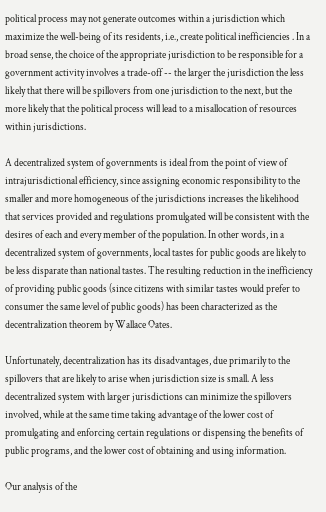political process may not generate outcomes within a jurisdiction which maximize the well-being of its residents, i.e., create political inefficiencies . In a broad sense, the choice of the appropriate jurisdiction to be responsible for a government activity involves a trade-off -- the larger the jurisdiction the less likely that there will be spillovers from one jurisdiction to the next, but the more likely that the political process will lead to a misallocation of resources within jurisdictions.

A decentralized system of governments is ideal from the point of view of intrajurisdictional efficiency, since assigning economic responsibility to the smaller and more homogeneous of the jurisdictions increases the likelihood that services provided and regulations promulgated will be consistent with the desires of each and every member of the population. In other words, in a decentralized system of governments, local tastes for public goods are likely to be less disparate than national tastes. The resulting reduction in the inefficiency of providing public goods (since citizens with similar tastes would prefer to consumer the same level of public goods) has been characterized as the decentralization theorem by Wallace Oates.

Unfortunately, decentralization has its disadvantages, due primarily to the spillovers that are likely to arise when jurisdiction size is small. A less decentralized system with larger jurisdictions can minimize the spillovers involved, while at the same time taking advantage of the lower cost of promulgating and enforcing certain regulations or dispensing the benefits of public programs, and the lower cost of obtaining and using information.

Our analysis of the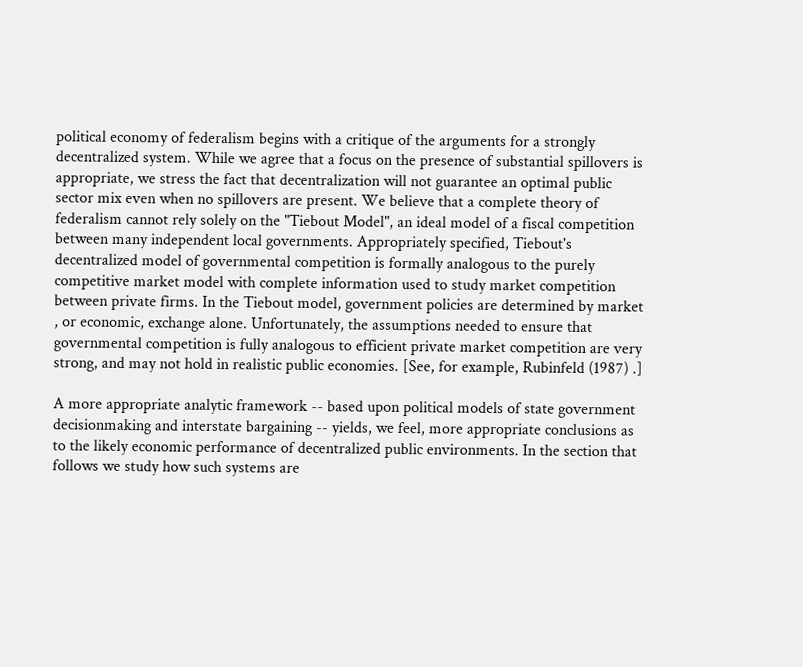political economy of federalism begins with a critique of the arguments for a strongly decentralized system. While we agree that a focus on the presence of substantial spillovers is appropriate, we stress the fact that decentralization will not guarantee an optimal public sector mix even when no spillovers are present. We believe that a complete theory of federalism cannot rely solely on the "Tiebout Model", an ideal model of a fiscal competition between many independent local governments. Appropriately specified, Tiebout's decentralized model of governmental competition is formally analogous to the purely competitive market model with complete information used to study market competition between private firms. In the Tiebout model, government policies are determined by market , or economic, exchange alone. Unfortunately, the assumptions needed to ensure that governmental competition is fully analogous to efficient private market competition are very strong, and may not hold in realistic public economies. [See, for example, Rubinfeld (1987) .]

A more appropriate analytic framework -- based upon political models of state government decisionmaking and interstate bargaining -- yields, we feel, more appropriate conclusions as to the likely economic performance of decentralized public environments. In the section that follows we study how such systems are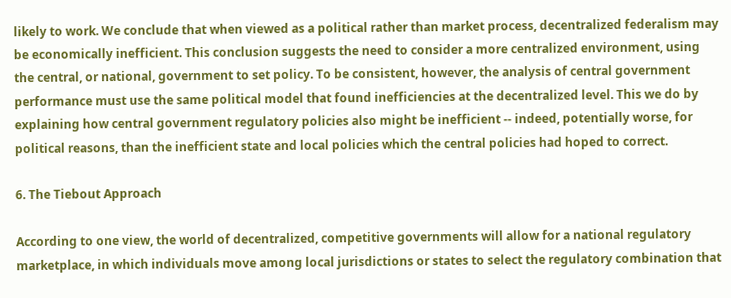likely to work. We conclude that when viewed as a political rather than market process, decentralized federalism may be economically inefficient. This conclusion suggests the need to consider a more centralized environment, using the central, or national, government to set policy. To be consistent, however, the analysis of central government performance must use the same political model that found inefficiencies at the decentralized level. This we do by explaining how central government regulatory policies also might be inefficient -- indeed, potentially worse, for political reasons, than the inefficient state and local policies which the central policies had hoped to correct.

6. The Tiebout Approach

According to one view, the world of decentralized, competitive governments will allow for a national regulatory marketplace, in which individuals move among local jurisdictions or states to select the regulatory combination that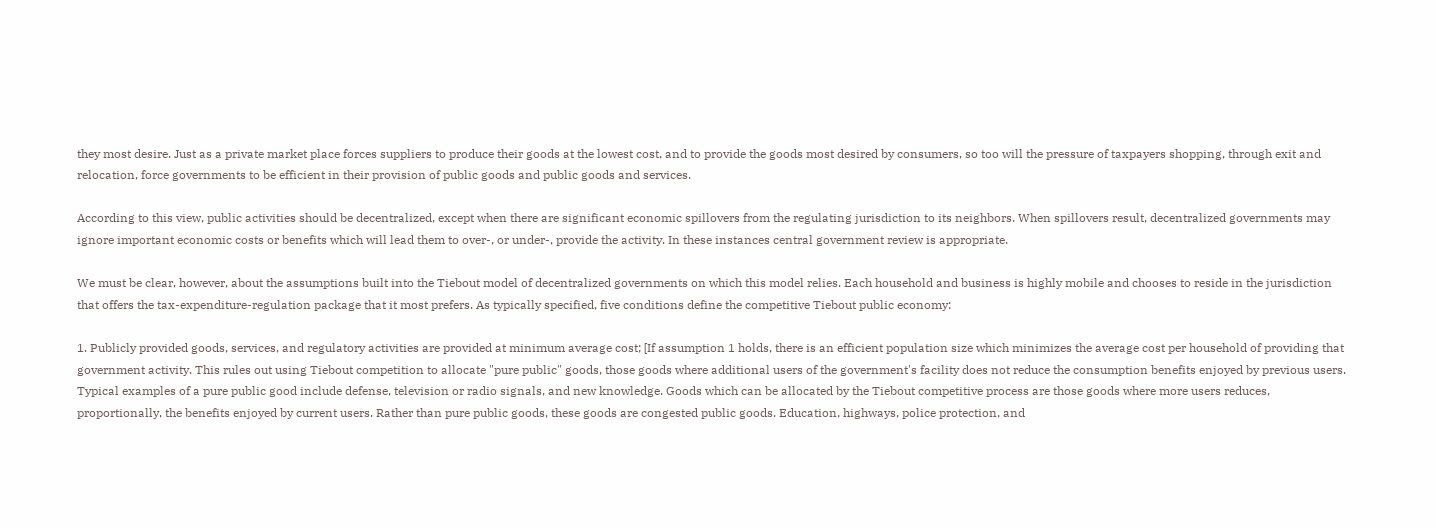they most desire. Just as a private market place forces suppliers to produce their goods at the lowest cost, and to provide the goods most desired by consumers, so too will the pressure of taxpayers shopping, through exit and relocation, force governments to be efficient in their provision of public goods and public goods and services.

According to this view, public activities should be decentralized, except when there are significant economic spillovers from the regulating jurisdiction to its neighbors. When spillovers result, decentralized governments may ignore important economic costs or benefits which will lead them to over-, or under-, provide the activity. In these instances central government review is appropriate.

We must be clear, however, about the assumptions built into the Tiebout model of decentralized governments on which this model relies. Each household and business is highly mobile and chooses to reside in the jurisdiction that offers the tax-expenditure-regulation package that it most prefers. As typically specified, five conditions define the competitive Tiebout public economy:

1. Publicly provided goods, services, and regulatory activities are provided at minimum average cost; [If assumption 1 holds, there is an efficient population size which minimizes the average cost per household of providing that government activity. This rules out using Tiebout competition to allocate "pure public" goods, those goods where additional users of the government's facility does not reduce the consumption benefits enjoyed by previous users. Typical examples of a pure public good include defense, television or radio signals, and new knowledge. Goods which can be allocated by the Tiebout competitive process are those goods where more users reduces, proportionally, the benefits enjoyed by current users. Rather than pure public goods, these goods are congested public goods. Education, highways, police protection, and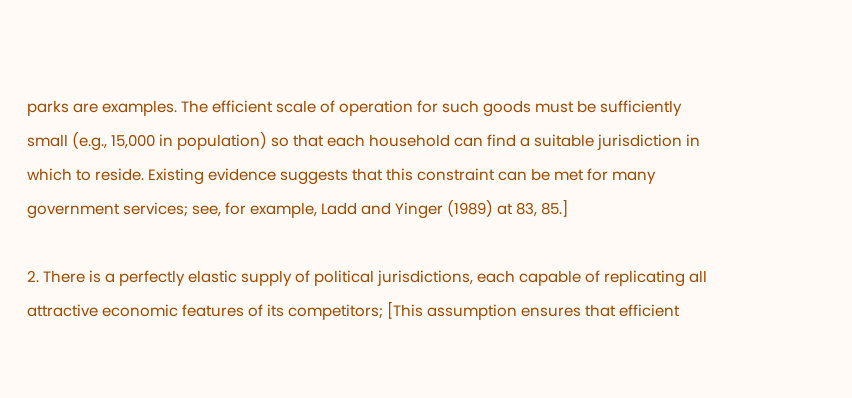parks are examples. The efficient scale of operation for such goods must be sufficiently small (e.g., 15,000 in population) so that each household can find a suitable jurisdiction in which to reside. Existing evidence suggests that this constraint can be met for many government services; see, for example, Ladd and Yinger (1989) at 83, 85.]

2. There is a perfectly elastic supply of political jurisdictions, each capable of replicating all attractive economic features of its competitors; [This assumption ensures that efficient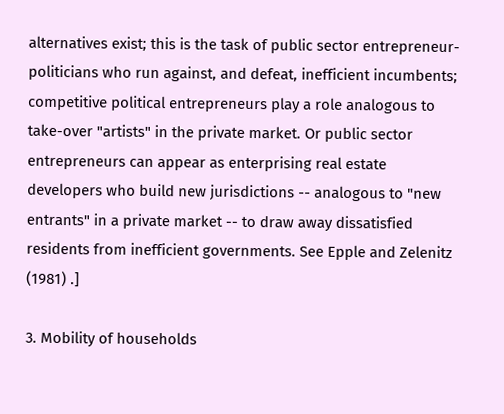alternatives exist; this is the task of public sector entrepreneur-politicians who run against, and defeat, inefficient incumbents; competitive political entrepreneurs play a role analogous to take-over "artists" in the private market. Or public sector entrepreneurs can appear as enterprising real estate developers who build new jurisdictions -- analogous to "new entrants" in a private market -- to draw away dissatisfied residents from inefficient governments. See Epple and Zelenitz (1981) .]

3. Mobility of households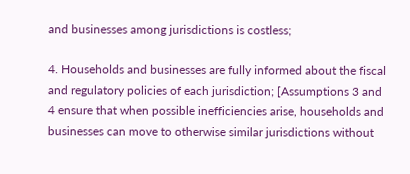and businesses among jurisdictions is costless;

4. Households and businesses are fully informed about the fiscal and regulatory policies of each jurisdiction; [Assumptions 3 and 4 ensure that when possible inefficiencies arise, households and businesses can move to otherwise similar jurisdictions without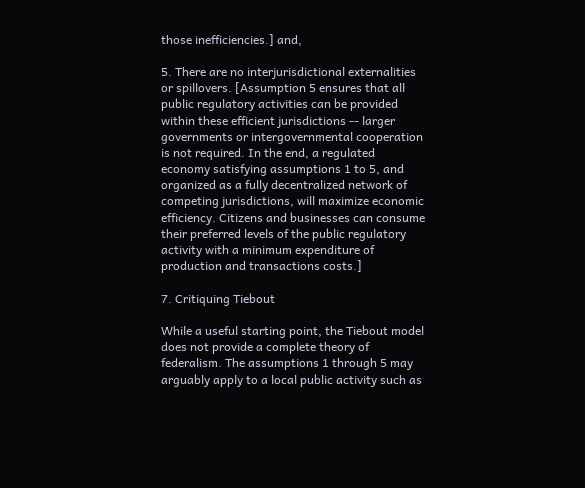those inefficiencies.] and,

5. There are no interjurisdictional externalities or spillovers. [Assumption 5 ensures that all public regulatory activities can be provided within these efficient jurisdictions -- larger governments or intergovernmental cooperation is not required. In the end, a regulated economy satisfying assumptions 1 to 5, and organized as a fully decentralized network of competing jurisdictions, will maximize economic efficiency. Citizens and businesses can consume their preferred levels of the public regulatory activity with a minimum expenditure of production and transactions costs.]

7. Critiquing Tiebout

While a useful starting point, the Tiebout model does not provide a complete theory of federalism. The assumptions 1 through 5 may arguably apply to a local public activity such as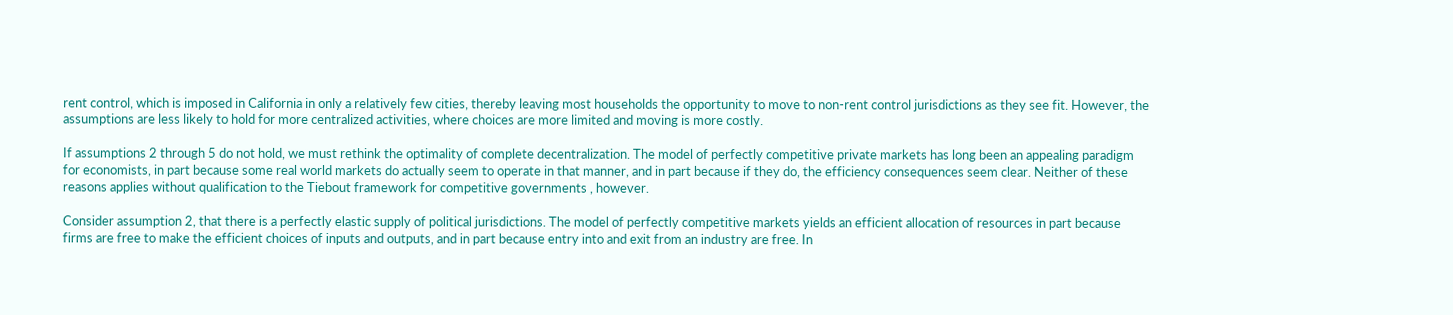rent control, which is imposed in California in only a relatively few cities, thereby leaving most households the opportunity to move to non-rent control jurisdictions as they see fit. However, the assumptions are less likely to hold for more centralized activities, where choices are more limited and moving is more costly.

If assumptions 2 through 5 do not hold, we must rethink the optimality of complete decentralization. The model of perfectly competitive private markets has long been an appealing paradigm for economists, in part because some real world markets do actually seem to operate in that manner, and in part because if they do, the efficiency consequences seem clear. Neither of these reasons applies without qualification to the Tiebout framework for competitive governments , however.

Consider assumption 2, that there is a perfectly elastic supply of political jurisdictions. The model of perfectly competitive markets yields an efficient allocation of resources in part because firms are free to make the efficient choices of inputs and outputs, and in part because entry into and exit from an industry are free. In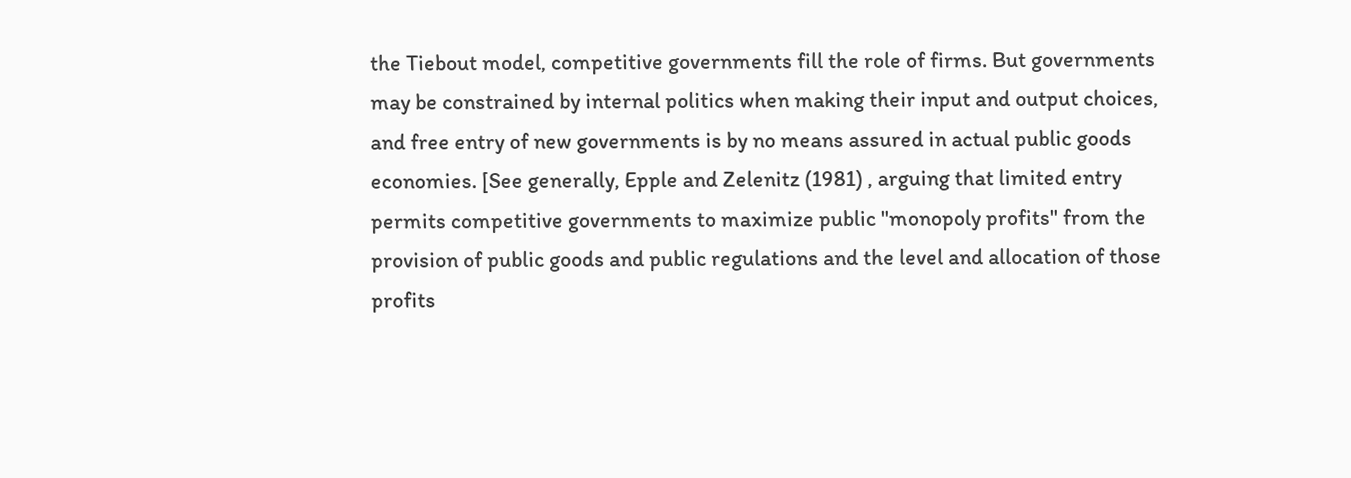the Tiebout model, competitive governments fill the role of firms. But governments may be constrained by internal politics when making their input and output choices, and free entry of new governments is by no means assured in actual public goods economies. [See generally, Epple and Zelenitz (1981) , arguing that limited entry permits competitive governments to maximize public "monopoly profits" from the provision of public goods and public regulations and the level and allocation of those profits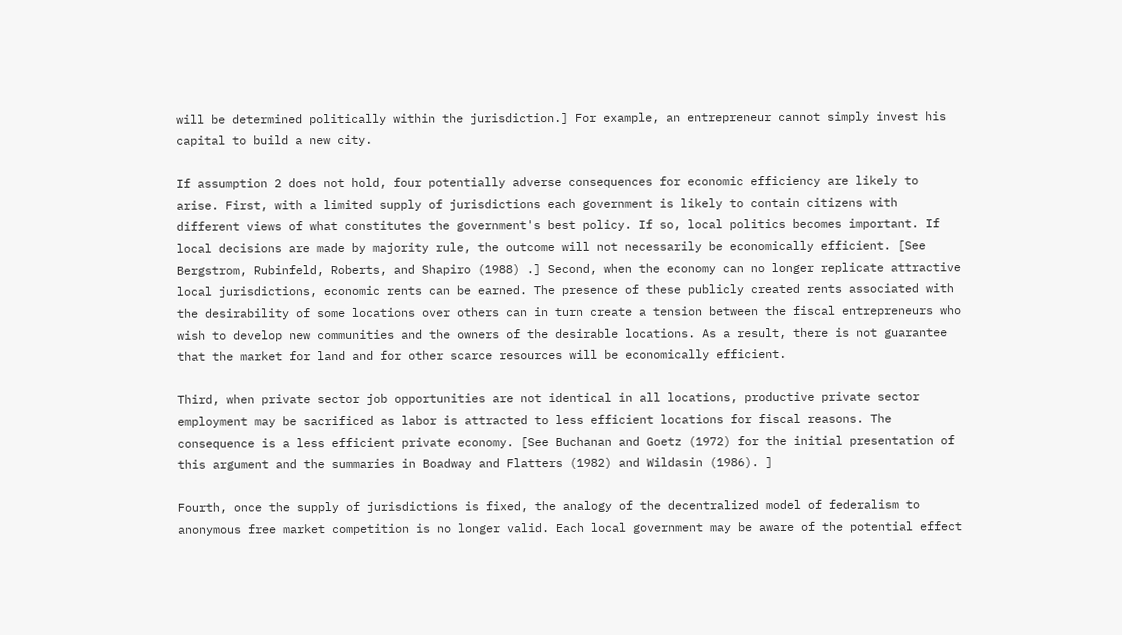will be determined politically within the jurisdiction.] For example, an entrepreneur cannot simply invest his capital to build a new city.

If assumption 2 does not hold, four potentially adverse consequences for economic efficiency are likely to arise. First, with a limited supply of jurisdictions each government is likely to contain citizens with different views of what constitutes the government's best policy. If so, local politics becomes important. If local decisions are made by majority rule, the outcome will not necessarily be economically efficient. [See Bergstrom, Rubinfeld, Roberts, and Shapiro (1988) .] Second, when the economy can no longer replicate attractive local jurisdictions, economic rents can be earned. The presence of these publicly created rents associated with the desirability of some locations over others can in turn create a tension between the fiscal entrepreneurs who wish to develop new communities and the owners of the desirable locations. As a result, there is not guarantee that the market for land and for other scarce resources will be economically efficient.

Third, when private sector job opportunities are not identical in all locations, productive private sector employment may be sacrificed as labor is attracted to less efficient locations for fiscal reasons. The consequence is a less efficient private economy. [See Buchanan and Goetz (1972) for the initial presentation of this argument and the summaries in Boadway and Flatters (1982) and Wildasin (1986). ]

Fourth, once the supply of jurisdictions is fixed, the analogy of the decentralized model of federalism to anonymous free market competition is no longer valid. Each local government may be aware of the potential effect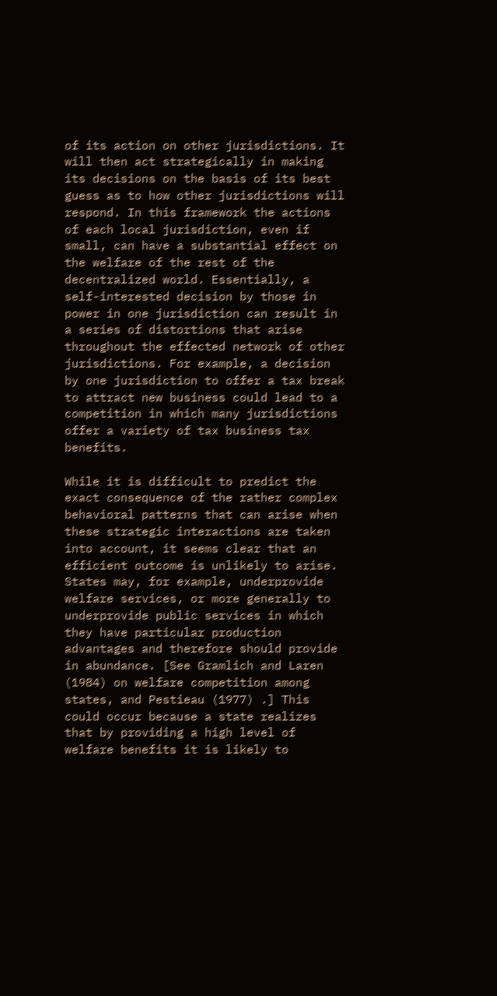of its action on other jurisdictions. It will then act strategically in making its decisions on the basis of its best guess as to how other jurisdictions will respond. In this framework the actions of each local jurisdiction, even if small, can have a substantial effect on the welfare of the rest of the decentralized world. Essentially, a self-interested decision by those in power in one jurisdiction can result in a series of distortions that arise throughout the effected network of other jurisdictions. For example, a decision by one jurisdiction to offer a tax break to attract new business could lead to a competition in which many jurisdictions offer a variety of tax business tax benefits.

While it is difficult to predict the exact consequence of the rather complex behavioral patterns that can arise when these strategic interactions are taken into account, it seems clear that an efficient outcome is unlikely to arise. States may, for example, underprovide welfare services, or more generally to underprovide public services in which they have particular production advantages and therefore should provide in abundance. [See Gramlich and Laren (1984) on welfare competition among states, and Pestieau (1977) .] This could occur because a state realizes that by providing a high level of welfare benefits it is likely to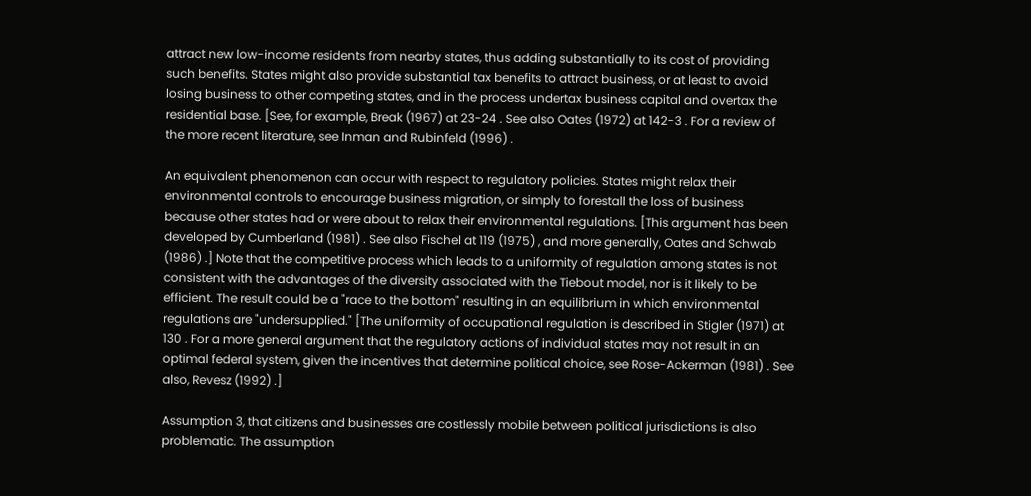attract new low-income residents from nearby states, thus adding substantially to its cost of providing such benefits. States might also provide substantial tax benefits to attract business, or at least to avoid losing business to other competing states, and in the process undertax business capital and overtax the residential base. [See, for example, Break (1967) at 23-24 . See also Oates (1972) at 142-3 . For a review of the more recent literature, see Inman and Rubinfeld (1996) .

An equivalent phenomenon can occur with respect to regulatory policies. States might relax their environmental controls to encourage business migration, or simply to forestall the loss of business because other states had or were about to relax their environmental regulations. [This argument has been developed by Cumberland (1981) . See also Fischel at 119 (1975) , and more generally, Oates and Schwab (1986) .] Note that the competitive process which leads to a uniformity of regulation among states is not consistent with the advantages of the diversity associated with the Tiebout model, nor is it likely to be efficient. The result could be a "race to the bottom" resulting in an equilibrium in which environmental regulations are "undersupplied." [The uniformity of occupational regulation is described in Stigler (1971) at 130 . For a more general argument that the regulatory actions of individual states may not result in an optimal federal system, given the incentives that determine political choice, see Rose-Ackerman (1981) . See also, Revesz (1992) .]

Assumption 3, that citizens and businesses are costlessly mobile between political jurisdictions is also problematic. The assumption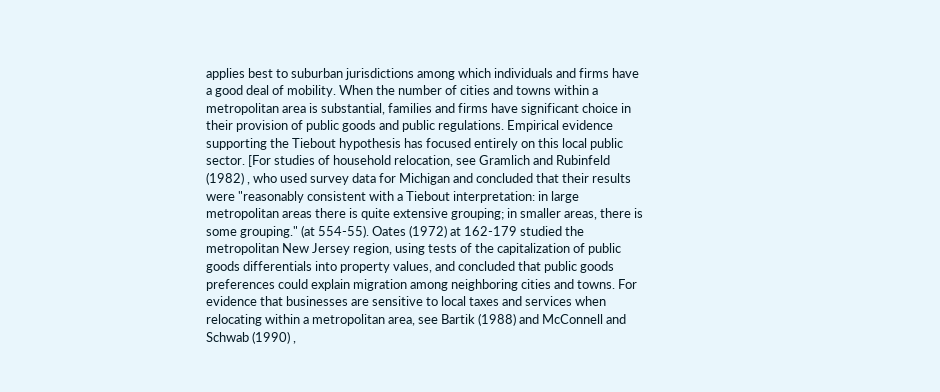applies best to suburban jurisdictions among which individuals and firms have a good deal of mobility. When the number of cities and towns within a metropolitan area is substantial, families and firms have significant choice in their provision of public goods and public regulations. Empirical evidence supporting the Tiebout hypothesis has focused entirely on this local public sector. [For studies of household relocation, see Gramlich and Rubinfeld (1982) , who used survey data for Michigan and concluded that their results were "reasonably consistent with a Tiebout interpretation: in large metropolitan areas there is quite extensive grouping; in smaller areas, there is some grouping." (at 554-55). Oates (1972) at 162-179 studied the metropolitan New Jersey region, using tests of the capitalization of public goods differentials into property values, and concluded that public goods preferences could explain migration among neighboring cities and towns. For evidence that businesses are sensitive to local taxes and services when relocating within a metropolitan area, see Bartik (1988) and McConnell and Schwab (1990) ,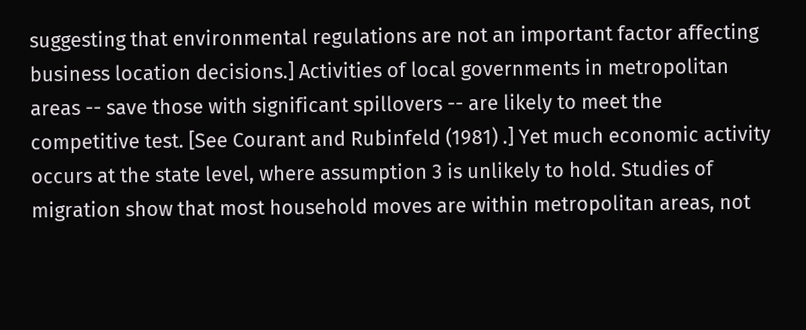suggesting that environmental regulations are not an important factor affecting business location decisions.] Activities of local governments in metropolitan areas -- save those with significant spillovers -- are likely to meet the competitive test. [See Courant and Rubinfeld (1981) .] Yet much economic activity occurs at the state level, where assumption 3 is unlikely to hold. Studies of migration show that most household moves are within metropolitan areas, not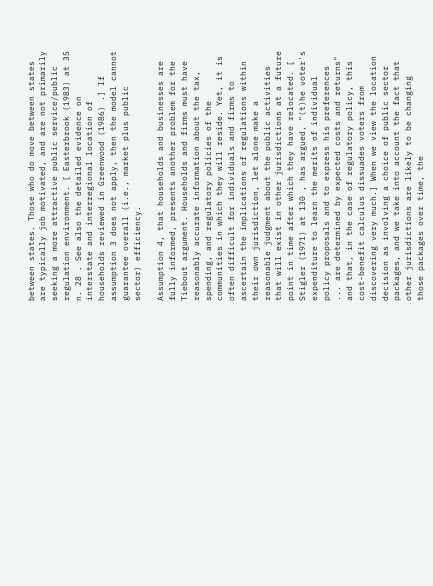between states. Those who do move between states are typically job motivated, and are not primarily seeking a more attractive public service/public regulation environment. [ Easterbrook (1983) at 35 n. 28 . See also the detailed evidence on interstate and interregional location of households reviewed in Greenwood (1986) .] If assumption 3 does not apply, then the model cannot guarantee overall (i.e., market plus public sector) efficiency.

Assumption 4, that households and businesses are fully informed, presents another problem for the Tiebout argument. Households and firms must have reasonably accurate information about the tax, spending, and regulatory policies of the communities in which they will reside. Yet, it is often difficult for individuals and firms to ascertain the implications of regulations within their own jurisdiction, let alone make a reasonable judgment about the public activities that will exist in other jurisdictions at a future point in time after which they have relocated. [ Stigler (1971) at 130 , has argued, "(t)he voter's expenditure to learn the merits of individual policy proposals and to express his preferences ... are determined by expected costs and returns" and that, in the case of regulatory policy, this cost-benefit calculus dissuades voters from discovering very much.] When we view the location decision as involving a choice of public sector packages, and we take into account the fact that other jurisdictions are likely to be changing those packages over time, the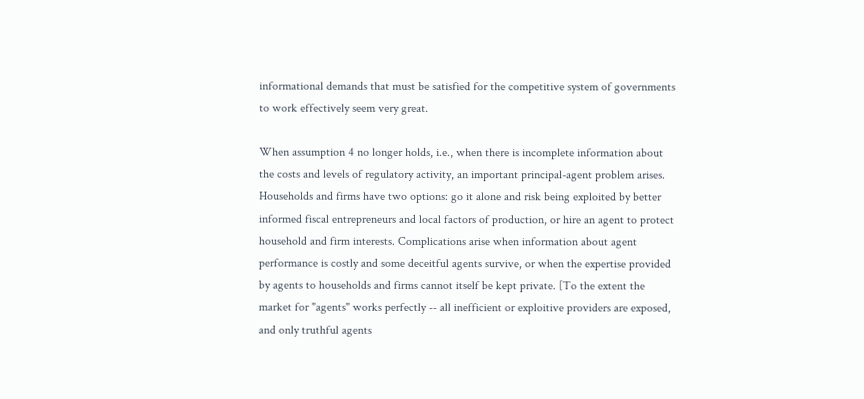informational demands that must be satisfied for the competitive system of governments to work effectively seem very great.

When assumption 4 no longer holds, i.e., when there is incomplete information about the costs and levels of regulatory activity, an important principal-agent problem arises. Households and firms have two options: go it alone and risk being exploited by better informed fiscal entrepreneurs and local factors of production, or hire an agent to protect household and firm interests. Complications arise when information about agent performance is costly and some deceitful agents survive, or when the expertise provided by agents to households and firms cannot itself be kept private. [To the extent the market for "agents" works perfectly -- all inefficient or exploitive providers are exposed, and only truthful agents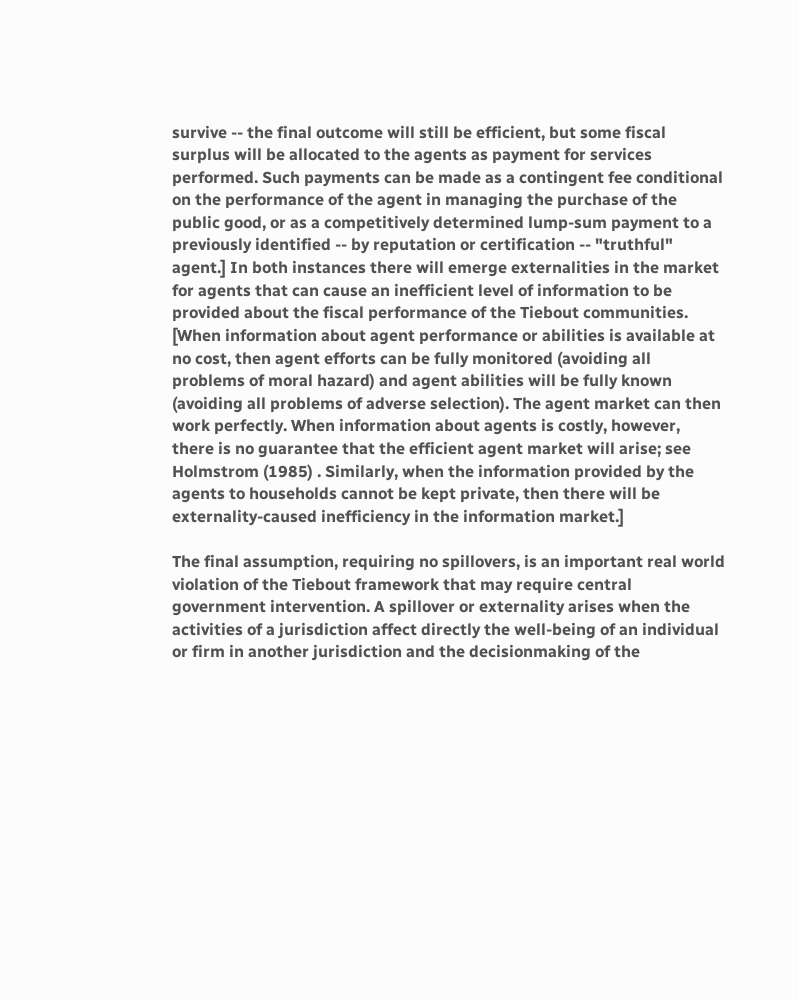survive -- the final outcome will still be efficient, but some fiscal surplus will be allocated to the agents as payment for services performed. Such payments can be made as a contingent fee conditional on the performance of the agent in managing the purchase of the public good, or as a competitively determined lump-sum payment to a previously identified -- by reputation or certification -- "truthful" agent.] In both instances there will emerge externalities in the market for agents that can cause an inefficient level of information to be provided about the fiscal performance of the Tiebout communities. [When information about agent performance or abilities is available at no cost, then agent efforts can be fully monitored (avoiding all problems of moral hazard) and agent abilities will be fully known (avoiding all problems of adverse selection). The agent market can then work perfectly. When information about agents is costly, however, there is no guarantee that the efficient agent market will arise; see Holmstrom (1985) . Similarly, when the information provided by the agents to households cannot be kept private, then there will be externality-caused inefficiency in the information market.]

The final assumption, requiring no spillovers, is an important real world violation of the Tiebout framework that may require central government intervention. A spillover or externality arises when the activities of a jurisdiction affect directly the well-being of an individual or firm in another jurisdiction and the decisionmaking of the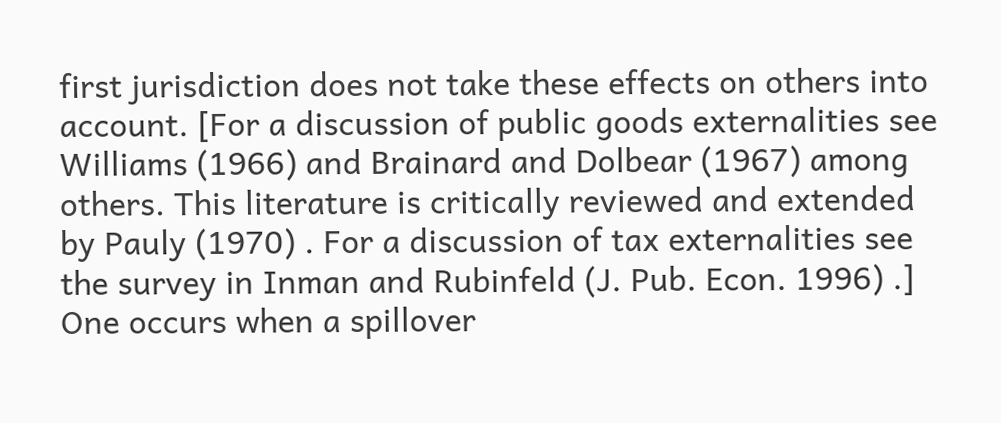first jurisdiction does not take these effects on others into account. [For a discussion of public goods externalities see Williams (1966) and Brainard and Dolbear (1967) among others. This literature is critically reviewed and extended by Pauly (1970) . For a discussion of tax externalities see the survey in Inman and Rubinfeld (J. Pub. Econ. 1996) .] One occurs when a spillover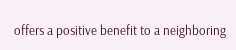offers a positive benefit to a neighboring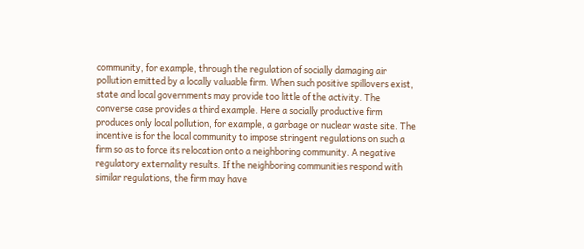community, for example, through the regulation of socially damaging air pollution emitted by a locally valuable firm. When such positive spillovers exist, state and local governments may provide too little of the activity. The converse case provides a third example. Here a socially productive firm produces only local pollution, for example, a garbage or nuclear waste site. The incentive is for the local community to impose stringent regulations on such a firm so as to force its relocation onto a neighboring community. A negative regulatory externality results. If the neighboring communities respond with similar regulations, the firm may have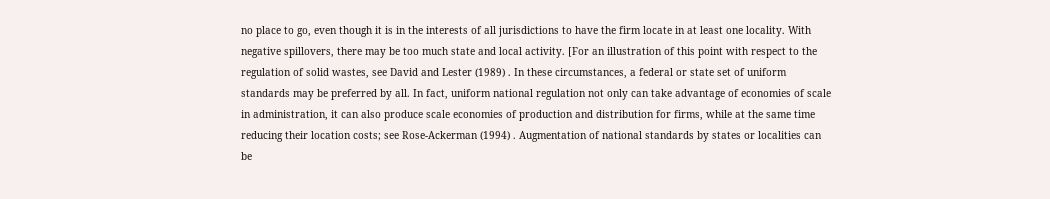no place to go, even though it is in the interests of all jurisdictions to have the firm locate in at least one locality. With negative spillovers, there may be too much state and local activity. [For an illustration of this point with respect to the regulation of solid wastes, see David and Lester (1989) . In these circumstances, a federal or state set of uniform standards may be preferred by all. In fact, uniform national regulation not only can take advantage of economies of scale in administration, it can also produce scale economies of production and distribution for firms, while at the same time reducing their location costs; see Rose-Ackerman (1994) . Augmentation of national standards by states or localities can be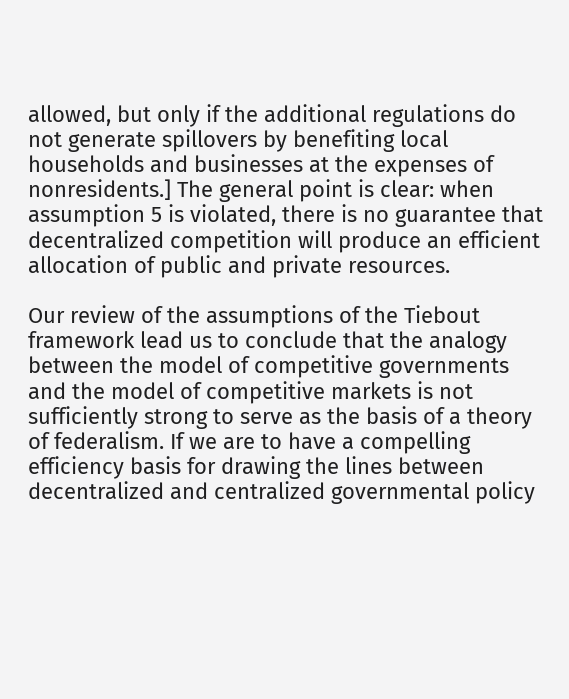allowed, but only if the additional regulations do not generate spillovers by benefiting local households and businesses at the expenses of nonresidents.] The general point is clear: when assumption 5 is violated, there is no guarantee that decentralized competition will produce an efficient allocation of public and private resources.

Our review of the assumptions of the Tiebout framework lead us to conclude that the analogy between the model of competitive governments and the model of competitive markets is not sufficiently strong to serve as the basis of a theory of federalism. If we are to have a compelling efficiency basis for drawing the lines between decentralized and centralized governmental policy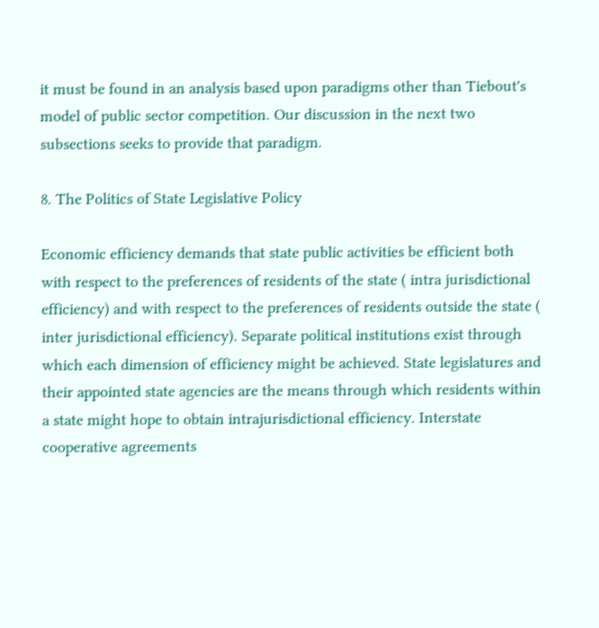it must be found in an analysis based upon paradigms other than Tiebout's model of public sector competition. Our discussion in the next two subsections seeks to provide that paradigm.

8. The Politics of State Legislative Policy

Economic efficiency demands that state public activities be efficient both with respect to the preferences of residents of the state ( intra jurisdictional efficiency) and with respect to the preferences of residents outside the state ( inter jurisdictional efficiency). Separate political institutions exist through which each dimension of efficiency might be achieved. State legislatures and their appointed state agencies are the means through which residents within a state might hope to obtain intrajurisdictional efficiency. Interstate cooperative agreements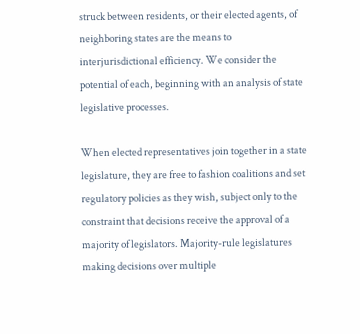struck between residents, or their elected agents, of neighboring states are the means to interjurisdictional efficiency. We consider the potential of each, beginning with an analysis of state legislative processes.

When elected representatives join together in a state legislature, they are free to fashion coalitions and set regulatory policies as they wish, subject only to the constraint that decisions receive the approval of a majority of legislators. Majority-rule legislatures making decisions over multiple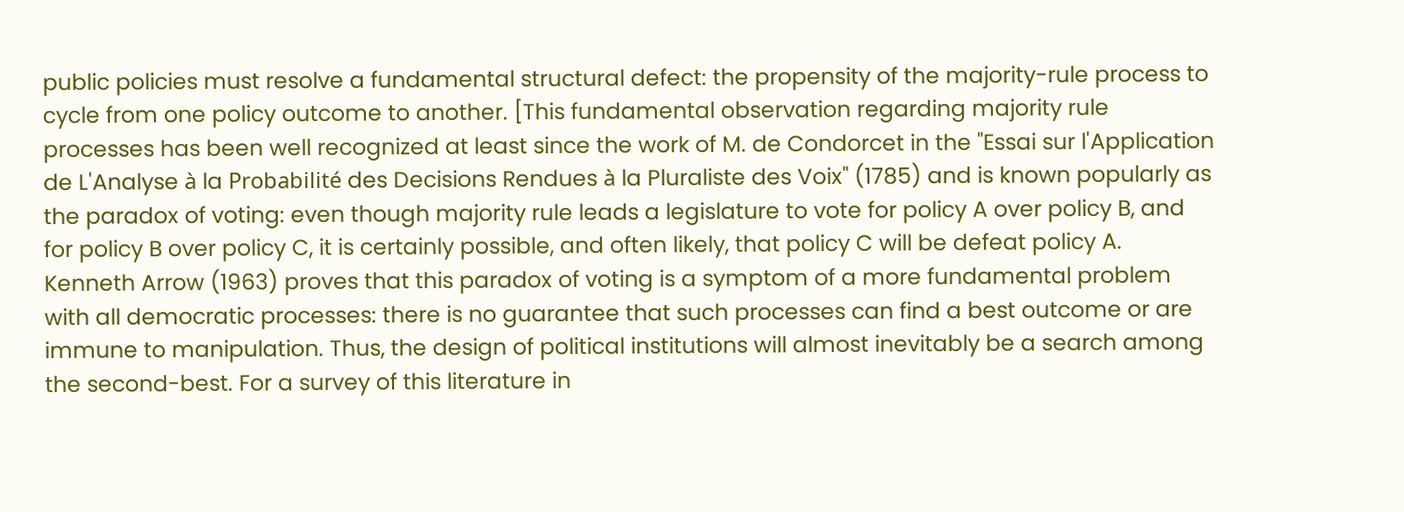public policies must resolve a fundamental structural defect: the propensity of the majority-rule process to cycle from one policy outcome to another. [This fundamental observation regarding majority rule processes has been well recognized at least since the work of M. de Condorcet in the "Essai sur l'Application de L'Analyse à la Probabilité des Decisions Rendues à la Pluraliste des Voix" (1785) and is known popularly as the paradox of voting: even though majority rule leads a legislature to vote for policy A over policy B, and for policy B over policy C, it is certainly possible, and often likely, that policy C will be defeat policy A. Kenneth Arrow (1963) proves that this paradox of voting is a symptom of a more fundamental problem with all democratic processes: there is no guarantee that such processes can find a best outcome or are immune to manipulation. Thus, the design of political institutions will almost inevitably be a search among the second-best. For a survey of this literature in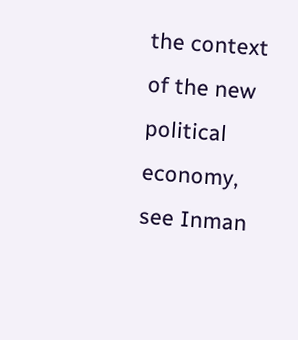the context of the new political economy, see Inman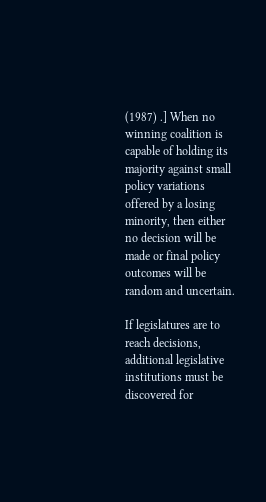(1987) .] When no winning coalition is capable of holding its majority against small policy variations offered by a losing minority, then either no decision will be made or final policy outcomes will be random and uncertain.

If legislatures are to reach decisions, additional legislative institutions must be discovered for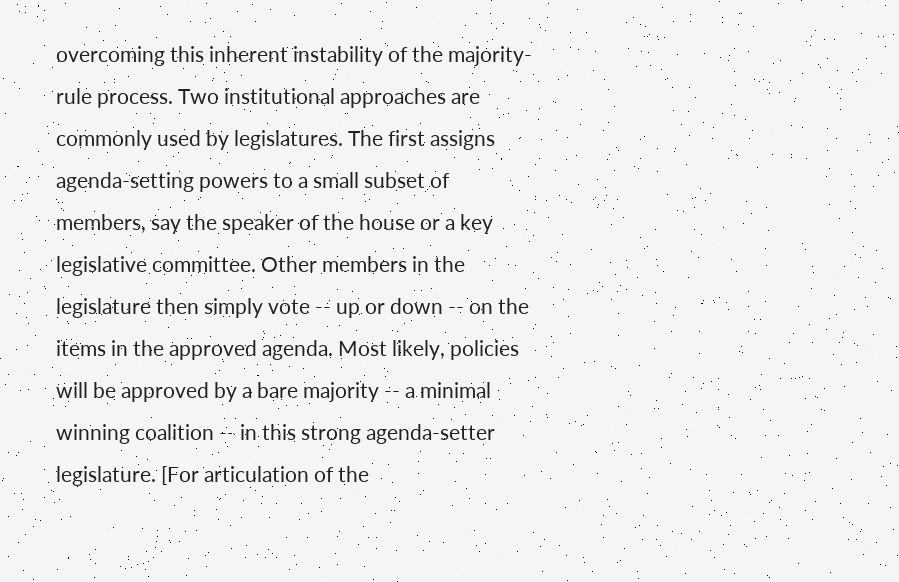overcoming this inherent instability of the majority-rule process. Two institutional approaches are commonly used by legislatures. The first assigns agenda-setting powers to a small subset of members, say the speaker of the house or a key legislative committee. Other members in the legislature then simply vote -- up or down -- on the items in the approved agenda. Most likely, policies will be approved by a bare majority -- a minimal winning coalition -- in this strong agenda-setter legislature. [For articulation of the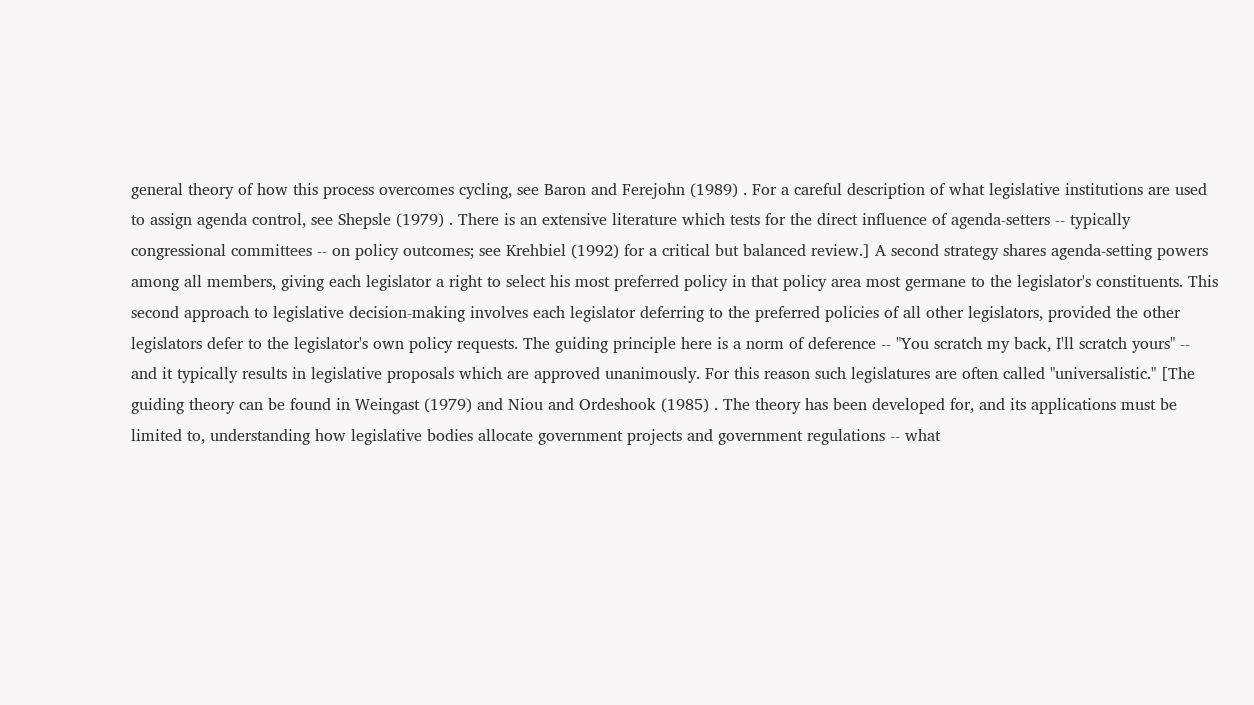general theory of how this process overcomes cycling, see Baron and Ferejohn (1989) . For a careful description of what legislative institutions are used to assign agenda control, see Shepsle (1979) . There is an extensive literature which tests for the direct influence of agenda-setters -- typically congressional committees -- on policy outcomes; see Krehbiel (1992) for a critical but balanced review.] A second strategy shares agenda-setting powers among all members, giving each legislator a right to select his most preferred policy in that policy area most germane to the legislator's constituents. This second approach to legislative decision-making involves each legislator deferring to the preferred policies of all other legislators, provided the other legislators defer to the legislator's own policy requests. The guiding principle here is a norm of deference -- "You scratch my back, I'll scratch yours" -- and it typically results in legislative proposals which are approved unanimously. For this reason such legislatures are often called "universalistic." [The guiding theory can be found in Weingast (1979) and Niou and Ordeshook (1985) . The theory has been developed for, and its applications must be limited to, understanding how legislative bodies allocate government projects and government regulations -- what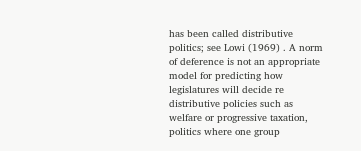has been called distributive politics; see Lowi (1969) . A norm of deference is not an appropriate model for predicting how legislatures will decide re distributive policies such as welfare or progressive taxation, politics where one group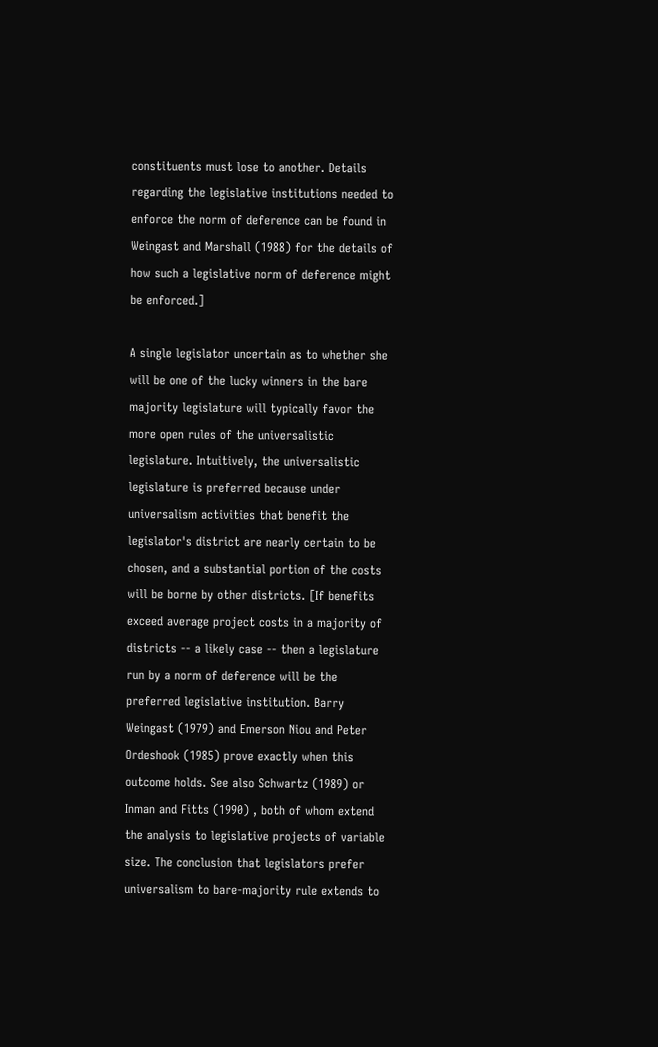constituents must lose to another. Details regarding the legislative institutions needed to enforce the norm of deference can be found in Weingast and Marshall (1988) for the details of how such a legislative norm of deference might be enforced.]

A single legislator uncertain as to whether she will be one of the lucky winners in the bare majority legislature will typically favor the more open rules of the universalistic legislature. Intuitively, the universalistic legislature is preferred because under universalism activities that benefit the legislator's district are nearly certain to be chosen, and a substantial portion of the costs will be borne by other districts. [If benefits exceed average project costs in a majority of districts -- a likely case -- then a legislature run by a norm of deference will be the preferred legislative institution. Barry Weingast (1979) and Emerson Niou and Peter Ordeshook (1985) prove exactly when this outcome holds. See also Schwartz (1989) or Inman and Fitts (1990) , both of whom extend the analysis to legislative projects of variable size. The conclusion that legislators prefer universalism to bare-majority rule extends to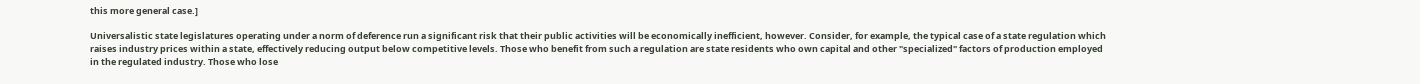this more general case.]

Universalistic state legislatures operating under a norm of deference run a significant risk that their public activities will be economically inefficient, however. Consider, for example, the typical case of a state regulation which raises industry prices within a state, effectively reducing output below competitive levels. Those who benefit from such a regulation are state residents who own capital and other "specialized" factors of production employed in the regulated industry. Those who lose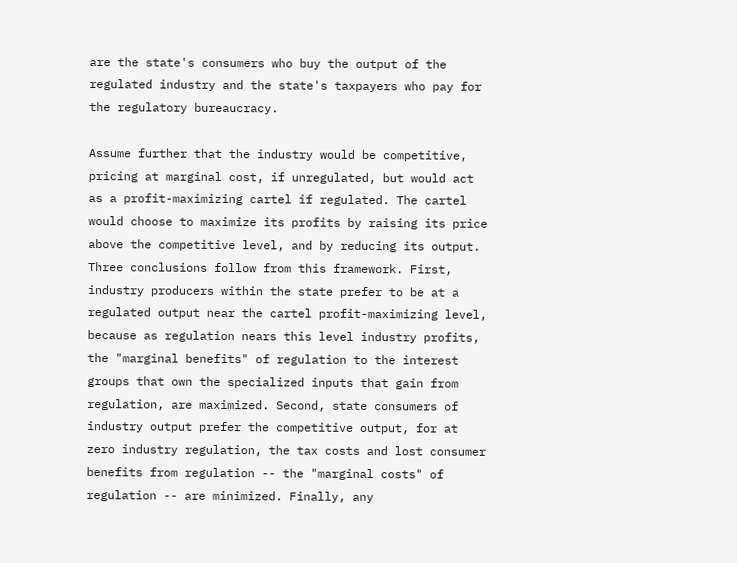are the state's consumers who buy the output of the regulated industry and the state's taxpayers who pay for the regulatory bureaucracy.

Assume further that the industry would be competitive, pricing at marginal cost, if unregulated, but would act as a profit-maximizing cartel if regulated. The cartel would choose to maximize its profits by raising its price above the competitive level, and by reducing its output. Three conclusions follow from this framework. First, industry producers within the state prefer to be at a regulated output near the cartel profit-maximizing level, because as regulation nears this level industry profits, the "marginal benefits" of regulation to the interest groups that own the specialized inputs that gain from regulation, are maximized. Second, state consumers of industry output prefer the competitive output, for at zero industry regulation, the tax costs and lost consumer benefits from regulation -- the "marginal costs" of regulation -- are minimized. Finally, any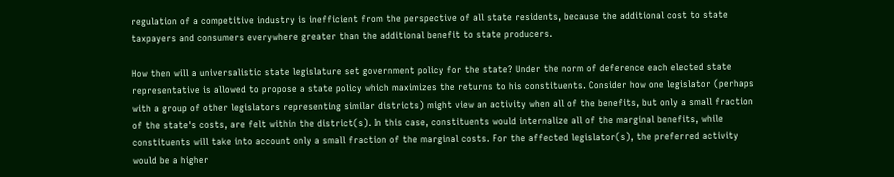regulation of a competitive industry is inefficient from the perspective of all state residents, because the additional cost to state taxpayers and consumers everywhere greater than the additional benefit to state producers.

How then will a universalistic state legislature set government policy for the state? Under the norm of deference each elected state representative is allowed to propose a state policy which maximizes the returns to his constituents. Consider how one legislator (perhaps with a group of other legislators representing similar districts) might view an activity when all of the benefits, but only a small fraction of the state's costs, are felt within the district(s). In this case, constituents would internalize all of the marginal benefits, while constituents will take into account only a small fraction of the marginal costs. For the affected legislator(s), the preferred activity would be a higher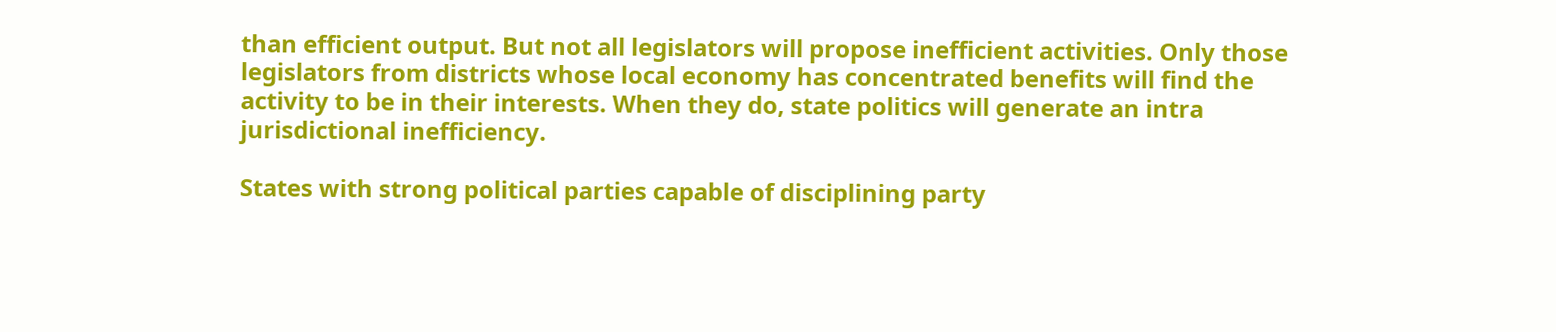than efficient output. But not all legislators will propose inefficient activities. Only those legislators from districts whose local economy has concentrated benefits will find the activity to be in their interests. When they do, state politics will generate an intra jurisdictional inefficiency.

States with strong political parties capable of disciplining party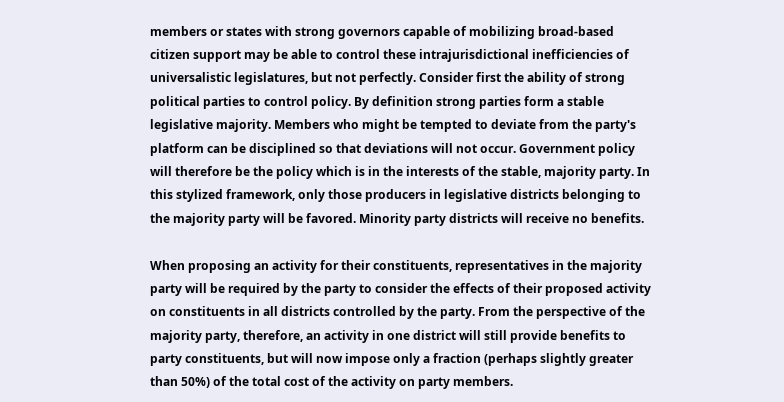members or states with strong governors capable of mobilizing broad-based citizen support may be able to control these intrajurisdictional inefficiencies of universalistic legislatures, but not perfectly. Consider first the ability of strong political parties to control policy. By definition strong parties form a stable legislative majority. Members who might be tempted to deviate from the party's platform can be disciplined so that deviations will not occur. Government policy will therefore be the policy which is in the interests of the stable, majority party. In this stylized framework, only those producers in legislative districts belonging to the majority party will be favored. Minority party districts will receive no benefits.

When proposing an activity for their constituents, representatives in the majority party will be required by the party to consider the effects of their proposed activity on constituents in all districts controlled by the party. From the perspective of the majority party, therefore, an activity in one district will still provide benefits to party constituents, but will now impose only a fraction (perhaps slightly greater than 50%) of the total cost of the activity on party members.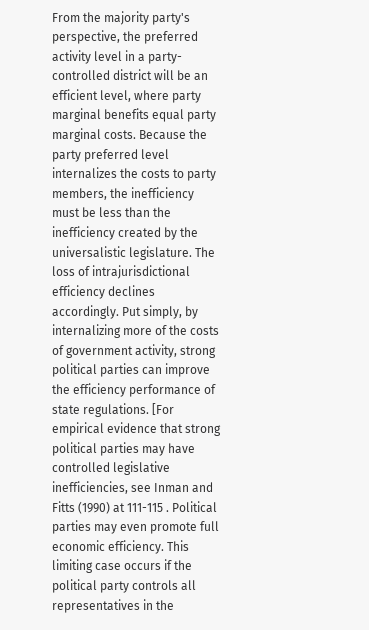From the majority party's perspective, the preferred activity level in a party-controlled district will be an efficient level, where party marginal benefits equal party marginal costs. Because the party preferred level internalizes the costs to party members, the inefficiency must be less than the inefficiency created by the universalistic legislature. The loss of intrajurisdictional efficiency declines accordingly. Put simply, by internalizing more of the costs of government activity, strong political parties can improve the efficiency performance of state regulations. [For empirical evidence that strong political parties may have controlled legislative inefficiencies, see Inman and Fitts (1990) at 111-115 . Political parties may even promote full economic efficiency. This limiting case occurs if the political party controls all representatives in the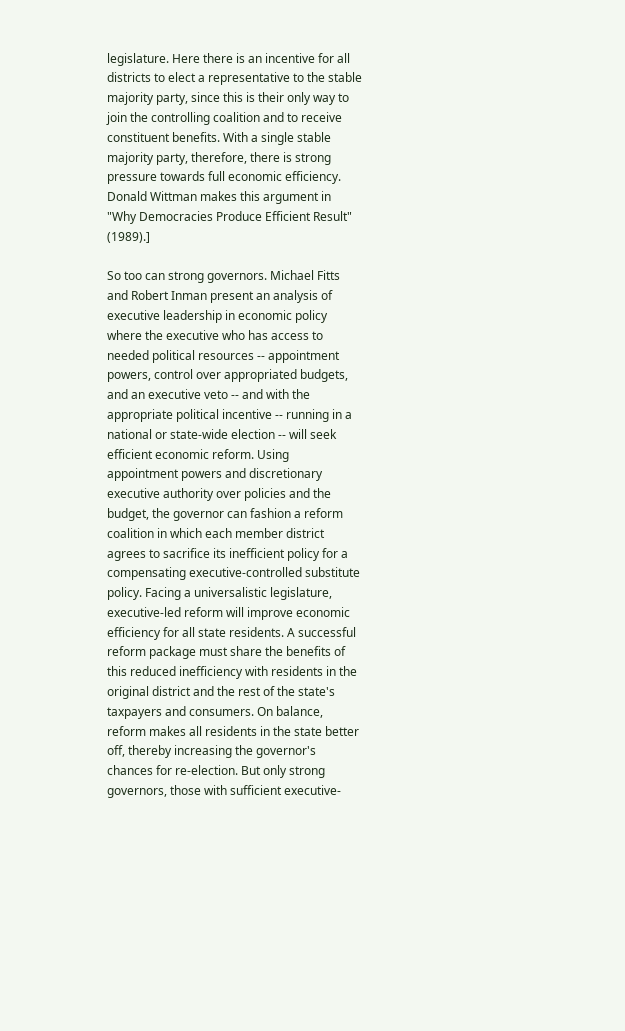legislature. Here there is an incentive for all districts to elect a representative to the stable majority party, since this is their only way to join the controlling coalition and to receive constituent benefits. With a single stable majority party, therefore, there is strong pressure towards full economic efficiency. Donald Wittman makes this argument in "Why Democracies Produce Efficient Result" (1989).]

So too can strong governors. Michael Fitts and Robert Inman present an analysis of executive leadership in economic policy where the executive who has access to needed political resources -- appointment powers, control over appropriated budgets, and an executive veto -- and with the appropriate political incentive -- running in a national or state-wide election -- will seek efficient economic reform. Using appointment powers and discretionary executive authority over policies and the budget, the governor can fashion a reform coalition in which each member district agrees to sacrifice its inefficient policy for a compensating executive-controlled substitute policy. Facing a universalistic legislature, executive-led reform will improve economic efficiency for all state residents. A successful reform package must share the benefits of this reduced inefficiency with residents in the original district and the rest of the state's taxpayers and consumers. On balance, reform makes all residents in the state better off, thereby increasing the governor's chances for re-election. But only strong governors, those with sufficient executive-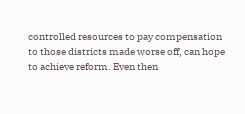controlled resources to pay compensation to those districts made worse off, can hope to achieve reform. Even then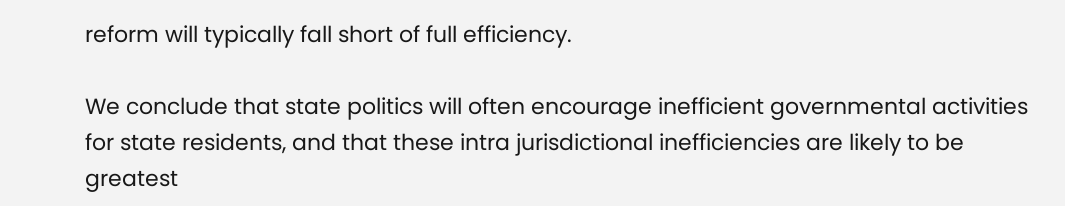reform will typically fall short of full efficiency.

We conclude that state politics will often encourage inefficient governmental activities for state residents, and that these intra jurisdictional inefficiencies are likely to be greatest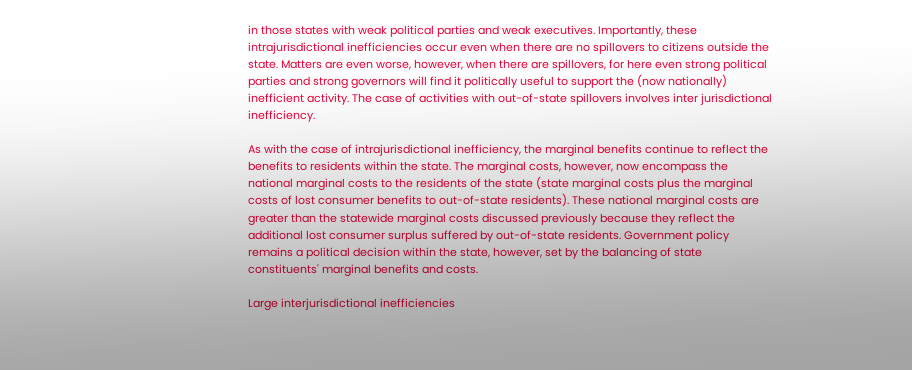in those states with weak political parties and weak executives. Importantly, these intrajurisdictional inefficiencies occur even when there are no spillovers to citizens outside the state. Matters are even worse, however, when there are spillovers, for here even strong political parties and strong governors will find it politically useful to support the (now nationally) inefficient activity. The case of activities with out-of-state spillovers involves inter jurisdictional inefficiency.

As with the case of intrajurisdictional inefficiency, the marginal benefits continue to reflect the benefits to residents within the state. The marginal costs, however, now encompass the national marginal costs to the residents of the state (state marginal costs plus the marginal costs of lost consumer benefits to out-of-state residents). These national marginal costs are greater than the statewide marginal costs discussed previously because they reflect the additional lost consumer surplus suffered by out-of-state residents. Government policy remains a political decision within the state, however, set by the balancing of state constituents' marginal benefits and costs.

Large interjurisdictional inefficiencies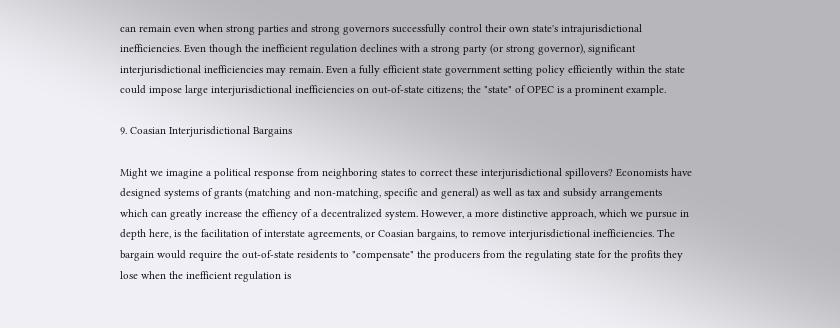can remain even when strong parties and strong governors successfully control their own state's intrajurisdictional inefficiencies. Even though the inefficient regulation declines with a strong party (or strong governor), significant interjurisdictional inefficiencies may remain. Even a fully efficient state government setting policy efficiently within the state could impose large interjurisdictional inefficiencies on out-of-state citizens; the "state" of OPEC is a prominent example.

9. Coasian Interjurisdictional Bargains

Might we imagine a political response from neighboring states to correct these interjurisdictional spillovers? Economists have designed systems of grants (matching and non-matching, specific and general) as well as tax and subsidy arrangements which can greatly increase the effiency of a decentralized system. However, a more distinctive approach, which we pursue in depth here, is the facilitation of interstate agreements, or Coasian bargains, to remove interjurisdictional inefficiencies. The bargain would require the out-of-state residents to "compensate" the producers from the regulating state for the profits they lose when the inefficient regulation is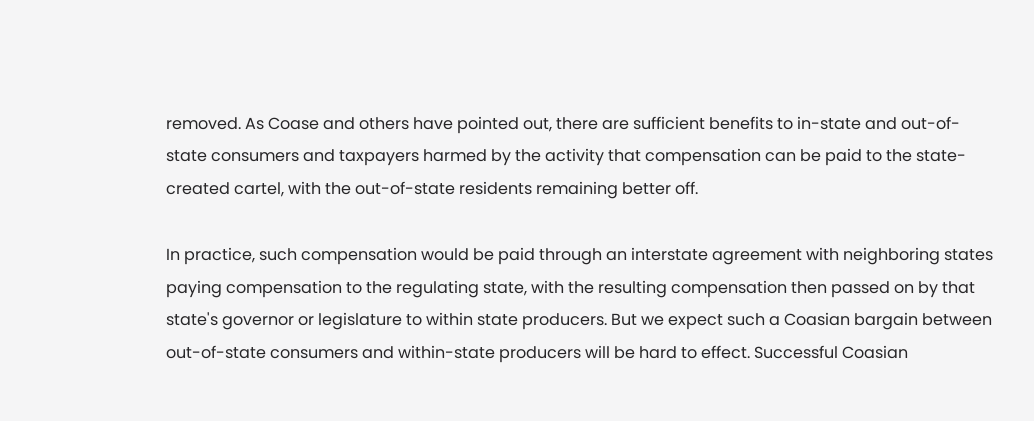removed. As Coase and others have pointed out, there are sufficient benefits to in-state and out-of-state consumers and taxpayers harmed by the activity that compensation can be paid to the state-created cartel, with the out-of-state residents remaining better off.

In practice, such compensation would be paid through an interstate agreement with neighboring states paying compensation to the regulating state, with the resulting compensation then passed on by that state's governor or legislature to within state producers. But we expect such a Coasian bargain between out-of-state consumers and within-state producers will be hard to effect. Successful Coasian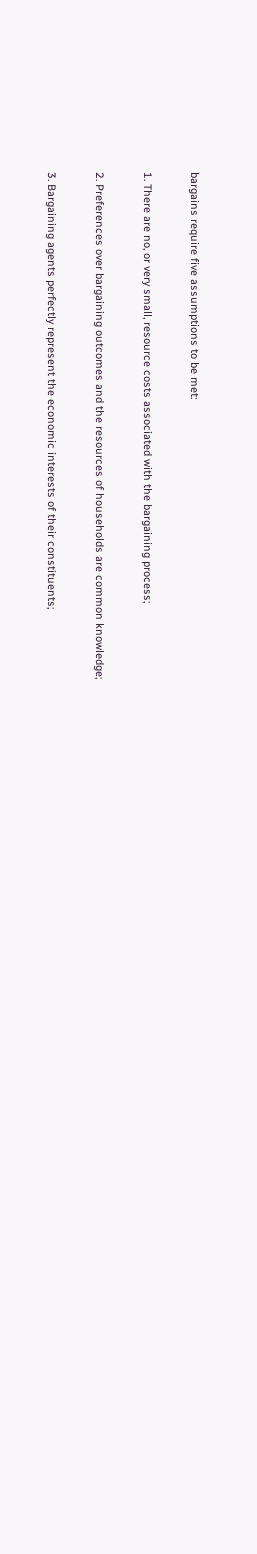bargains require five assumptions to be met:

1. There are no, or very small, resource costs associated with the bargaining process;

2. Preferences over bargaining outcomes and the resources of households are common knowledge;

3. Bargaining agents perfectly represent the economic interests of their constituents;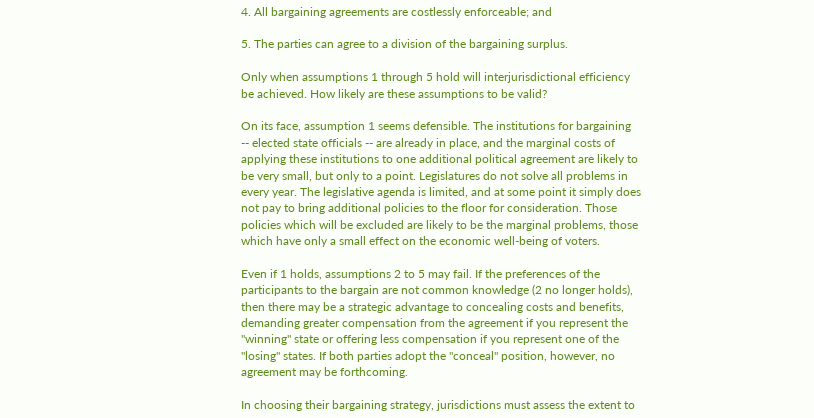4. All bargaining agreements are costlessly enforceable; and

5. The parties can agree to a division of the bargaining surplus.

Only when assumptions 1 through 5 hold will interjurisdictional efficiency be achieved. How likely are these assumptions to be valid?

On its face, assumption 1 seems defensible. The institutions for bargaining -- elected state officials -- are already in place, and the marginal costs of applying these institutions to one additional political agreement are likely to be very small, but only to a point. Legislatures do not solve all problems in every year. The legislative agenda is limited, and at some point it simply does not pay to bring additional policies to the floor for consideration. Those policies which will be excluded are likely to be the marginal problems, those which have only a small effect on the economic well-being of voters.

Even if 1 holds, assumptions 2 to 5 may fail. If the preferences of the participants to the bargain are not common knowledge (2 no longer holds), then there may be a strategic advantage to concealing costs and benefits, demanding greater compensation from the agreement if you represent the "winning" state or offering less compensation if you represent one of the "losing" states. If both parties adopt the "conceal" position, however, no agreement may be forthcoming.

In choosing their bargaining strategy, jurisdictions must assess the extent to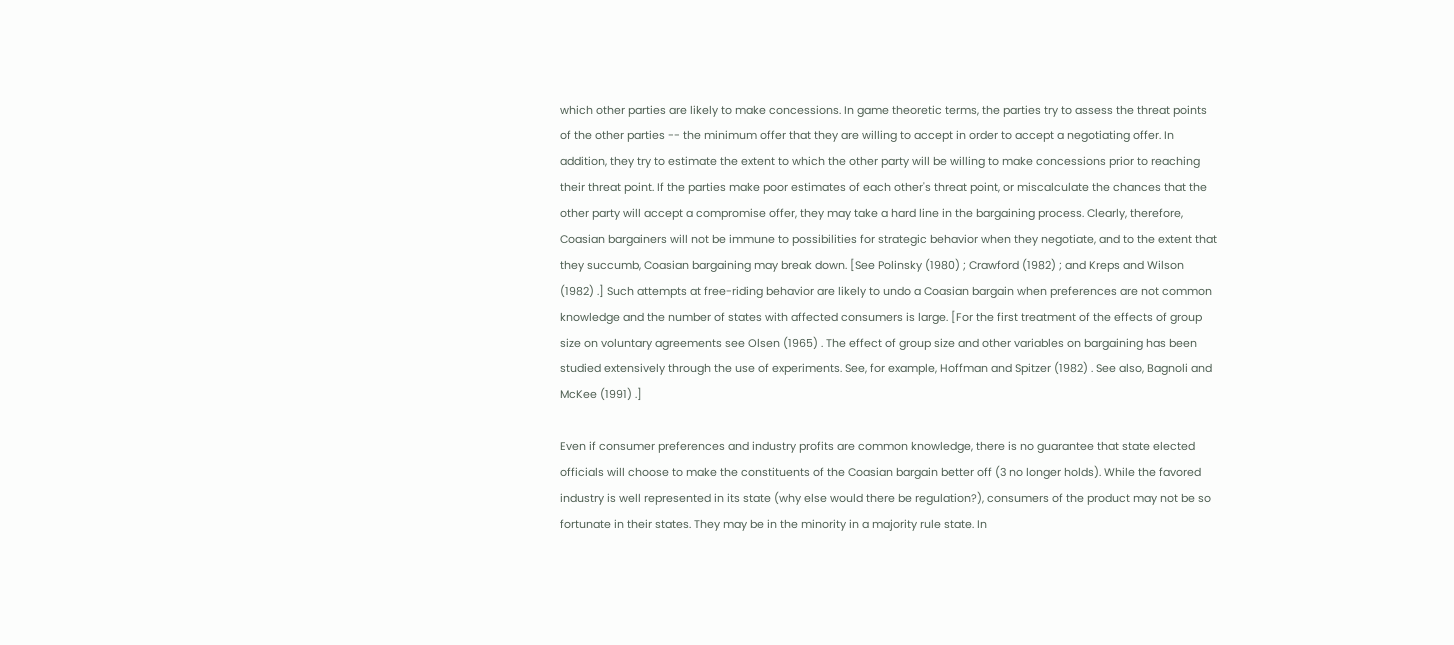which other parties are likely to make concessions. In game theoretic terms, the parties try to assess the threat points of the other parties -- the minimum offer that they are willing to accept in order to accept a negotiating offer. In addition, they try to estimate the extent to which the other party will be willing to make concessions prior to reaching their threat point. If the parties make poor estimates of each other's threat point, or miscalculate the chances that the other party will accept a compromise offer, they may take a hard line in the bargaining process. Clearly, therefore, Coasian bargainers will not be immune to possibilities for strategic behavior when they negotiate, and to the extent that they succumb, Coasian bargaining may break down. [See Polinsky (1980) ; Crawford (1982) ; and Kreps and Wilson (1982) .] Such attempts at free-riding behavior are likely to undo a Coasian bargain when preferences are not common knowledge and the number of states with affected consumers is large. [For the first treatment of the effects of group size on voluntary agreements see Olsen (1965) . The effect of group size and other variables on bargaining has been studied extensively through the use of experiments. See, for example, Hoffman and Spitzer (1982) . See also, Bagnoli and McKee (1991) .]

Even if consumer preferences and industry profits are common knowledge, there is no guarantee that state elected officials will choose to make the constituents of the Coasian bargain better off (3 no longer holds). While the favored industry is well represented in its state (why else would there be regulation?), consumers of the product may not be so fortunate in their states. They may be in the minority in a majority rule state. In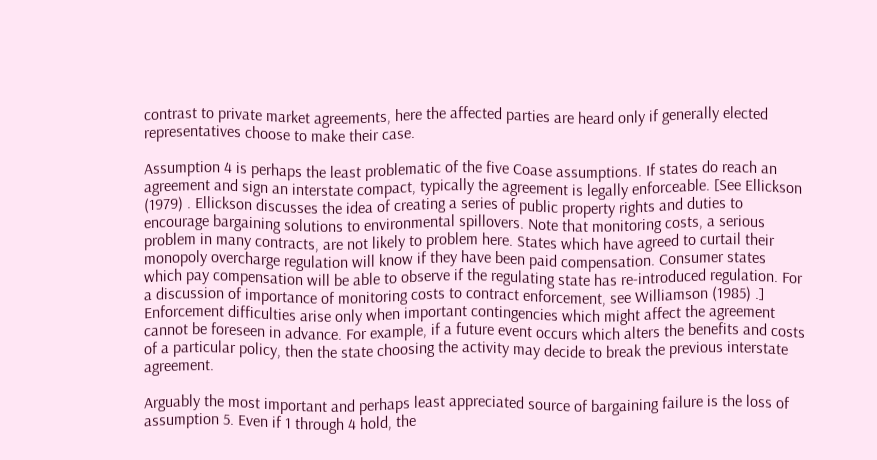contrast to private market agreements, here the affected parties are heard only if generally elected representatives choose to make their case.

Assumption 4 is perhaps the least problematic of the five Coase assumptions. If states do reach an agreement and sign an interstate compact, typically the agreement is legally enforceable. [See Ellickson (1979) . Ellickson discusses the idea of creating a series of public property rights and duties to encourage bargaining solutions to environmental spillovers. Note that monitoring costs, a serious problem in many contracts, are not likely to problem here. States which have agreed to curtail their monopoly overcharge regulation will know if they have been paid compensation. Consumer states which pay compensation will be able to observe if the regulating state has re-introduced regulation. For a discussion of importance of monitoring costs to contract enforcement, see Williamson (1985) .] Enforcement difficulties arise only when important contingencies which might affect the agreement cannot be foreseen in advance. For example, if a future event occurs which alters the benefits and costs of a particular policy, then the state choosing the activity may decide to break the previous interstate agreement.

Arguably the most important and perhaps least appreciated source of bargaining failure is the loss of assumption 5. Even if 1 through 4 hold, the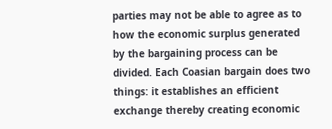parties may not be able to agree as to how the economic surplus generated by the bargaining process can be divided. Each Coasian bargain does two things: it establishes an efficient exchange thereby creating economic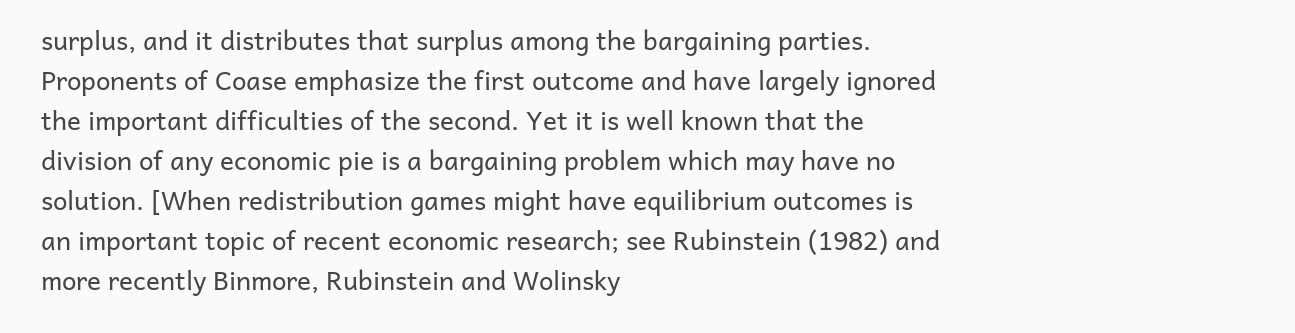surplus, and it distributes that surplus among the bargaining parties. Proponents of Coase emphasize the first outcome and have largely ignored the important difficulties of the second. Yet it is well known that the division of any economic pie is a bargaining problem which may have no solution. [When redistribution games might have equilibrium outcomes is an important topic of recent economic research; see Rubinstein (1982) and more recently Binmore, Rubinstein and Wolinsky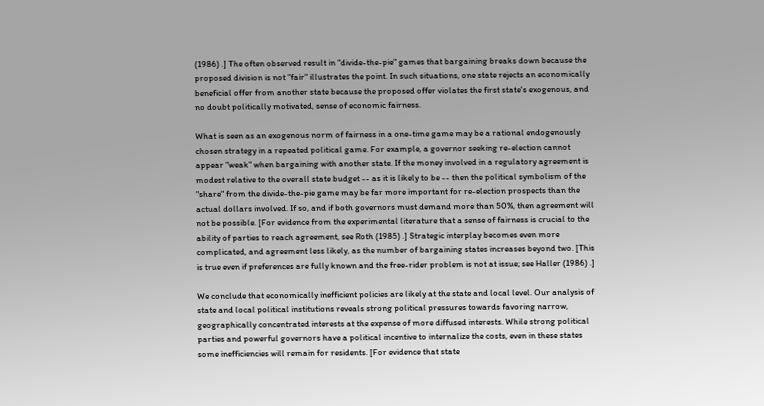(1986) .] The often observed result in "divide-the-pie" games that bargaining breaks down because the proposed division is not "fair" illustrates the point. In such situations, one state rejects an economically beneficial offer from another state because the proposed offer violates the first state's exogenous, and no doubt politically motivated, sense of economic fairness.

What is seen as an exogenous norm of fairness in a one-time game may be a rational endogenously chosen strategy in a repeated political game. For example, a governor seeking re-election cannot appear "weak" when bargaining with another state. If the money involved in a regulatory agreement is modest relative to the overall state budget -- as it is likely to be -- then the political symbolism of the "share" from the divide-the-pie game may be far more important for re-election prospects than the actual dollars involved. If so, and if both governors must demand more than 50%, then agreement will not be possible. [For evidence from the experimental literature that a sense of fairness is crucial to the ability of parties to reach agreement, see Roth (1985) .] Strategic interplay becomes even more complicated, and agreement less likely, as the number of bargaining states increases beyond two. [This is true even if preferences are fully known and the free-rider problem is not at issue; see Haller (1986) .]

We conclude that economically inefficient policies are likely at the state and local level. Our analysis of state and local political institutions reveals strong political pressures towards favoring narrow, geographically concentrated interests at the expense of more diffused interests. While strong political parties and powerful governors have a political incentive to internalize the costs, even in these states some inefficiencies will remain for residents. [For evidence that state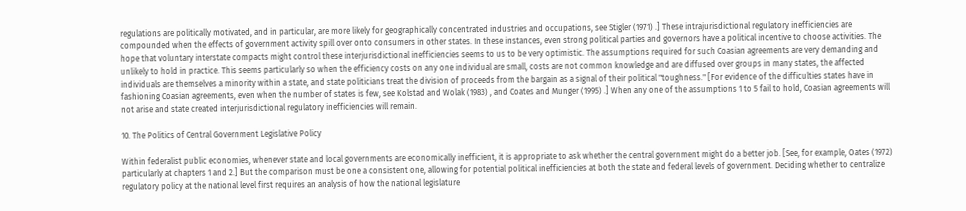regulations are politically motivated, and in particular, are more likely for geographically concentrated industries and occupations, see Stigler (1971) .] These intrajurisdictional regulatory inefficiencies are compounded when the effects of government activity spill over onto consumers in other states. In these instances, even strong political parties and governors have a political incentive to choose activities. The hope that voluntary interstate compacts might control these interjurisdictional inefficiencies seems to us to be very optimistic. The assumptions required for such Coasian agreements are very demanding and unlikely to hold in practice. This seems particularly so when the efficiency costs on any one individual are small, costs are not common knowledge and are diffused over groups in many states, the affected individuals are themselves a minority within a state, and state politicians treat the division of proceeds from the bargain as a signal of their political "toughness." [For evidence of the difficulties states have in fashioning Coasian agreements, even when the number of states is few, see Kolstad and Wolak (1983) , and Coates and Munger (1995) .] When any one of the assumptions 1 to 5 fail to hold, Coasian agreements will not arise and state created interjurisdictional regulatory inefficiencies will remain.

10. The Politics of Central Government Legislative Policy

Within federalist public economies, whenever state and local governments are economically inefficient, it is appropriate to ask whether the central government might do a better job. [See, for example, Oates (1972) particularly at chapters 1 and 2.] But the comparison must be one a consistent one, allowing for potential political inefficiencies at both the state and federal levels of government. Deciding whether to centralize regulatory policy at the national level first requires an analysis of how the national legislature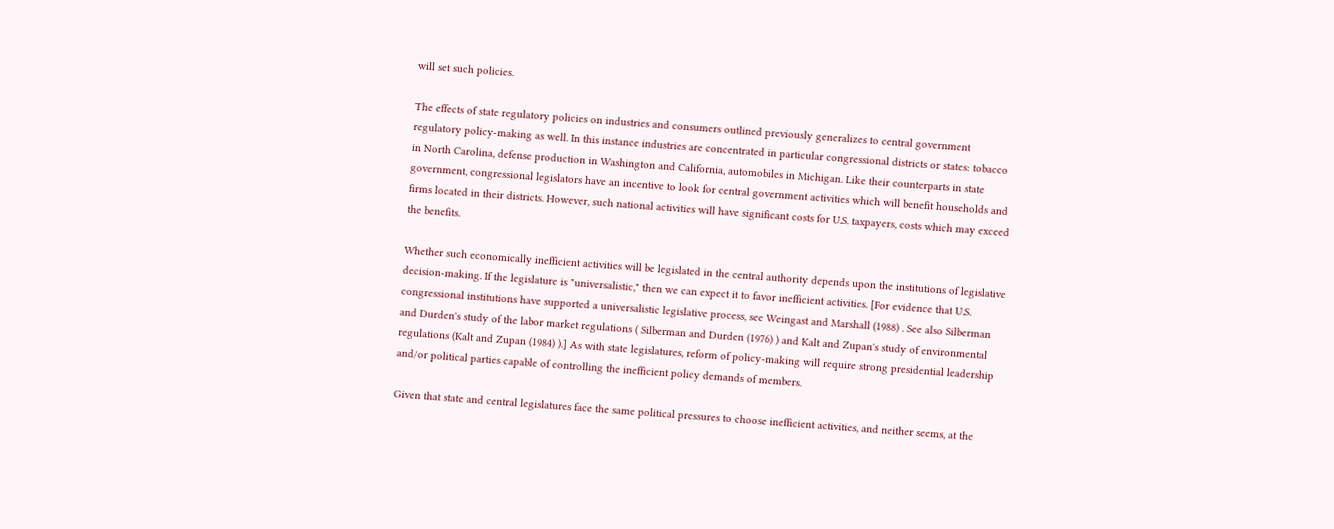will set such policies.

The effects of state regulatory policies on industries and consumers outlined previously generalizes to central government regulatory policy-making as well. In this instance industries are concentrated in particular congressional districts or states: tobacco in North Carolina, defense production in Washington and California, automobiles in Michigan. Like their counterparts in state government, congressional legislators have an incentive to look for central government activities which will benefit households and firms located in their districts. However, such national activities will have significant costs for U.S. taxpayers, costs which may exceed the benefits.

Whether such economically inefficient activities will be legislated in the central authority depends upon the institutions of legislative decision-making. If the legislature is "universalistic," then we can expect it to favor inefficient activities. [For evidence that U.S. congressional institutions have supported a universalistic legislative process, see Weingast and Marshall (1988) . See also Silberman and Durden's study of the labor market regulations ( Silberman and Durden (1976) ) and Kalt and Zupan's study of environmental regulations (Kalt and Zupan (1984) ).] As with state legislatures, reform of policy-making will require strong presidential leadership and/or political parties capable of controlling the inefficient policy demands of members.

Given that state and central legislatures face the same political pressures to choose inefficient activities, and neither seems, at the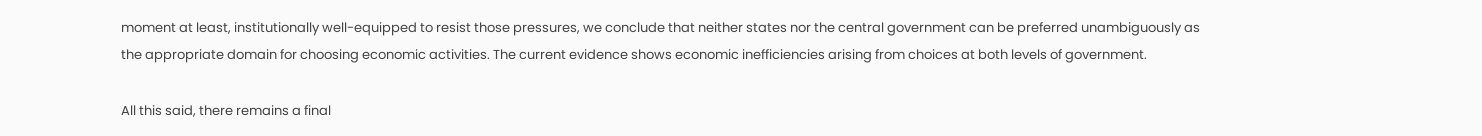moment at least, institutionally well-equipped to resist those pressures, we conclude that neither states nor the central government can be preferred unambiguously as the appropriate domain for choosing economic activities. The current evidence shows economic inefficiencies arising from choices at both levels of government.

All this said, there remains a final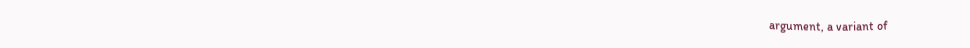argument, a variant of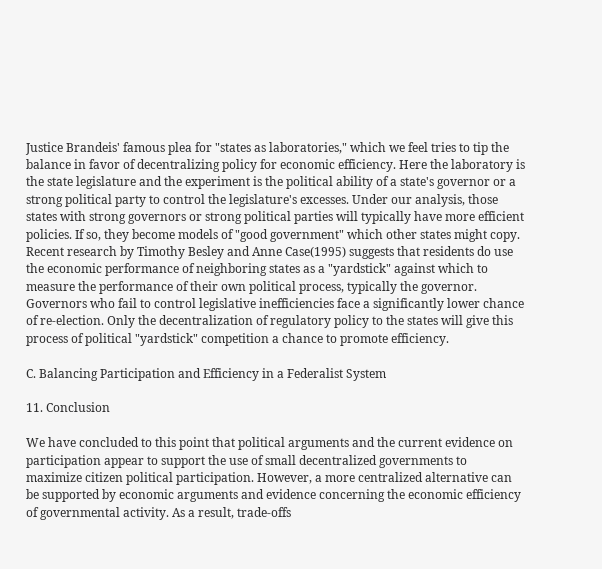Justice Brandeis' famous plea for "states as laboratories," which we feel tries to tip the balance in favor of decentralizing policy for economic efficiency. Here the laboratory is the state legislature and the experiment is the political ability of a state's governor or a strong political party to control the legislature's excesses. Under our analysis, those states with strong governors or strong political parties will typically have more efficient policies. If so, they become models of "good government" which other states might copy. Recent research by Timothy Besley and Anne Case(1995) suggests that residents do use the economic performance of neighboring states as a "yardstick" against which to measure the performance of their own political process, typically the governor. Governors who fail to control legislative inefficiencies face a significantly lower chance of re-election. Only the decentralization of regulatory policy to the states will give this process of political "yardstick" competition a chance to promote efficiency.

C. Balancing Participation and Efficiency in a Federalist System

11. Conclusion

We have concluded to this point that political arguments and the current evidence on participation appear to support the use of small decentralized governments to maximize citizen political participation. However, a more centralized alternative can be supported by economic arguments and evidence concerning the economic efficiency of governmental activity. As a result, trade-offs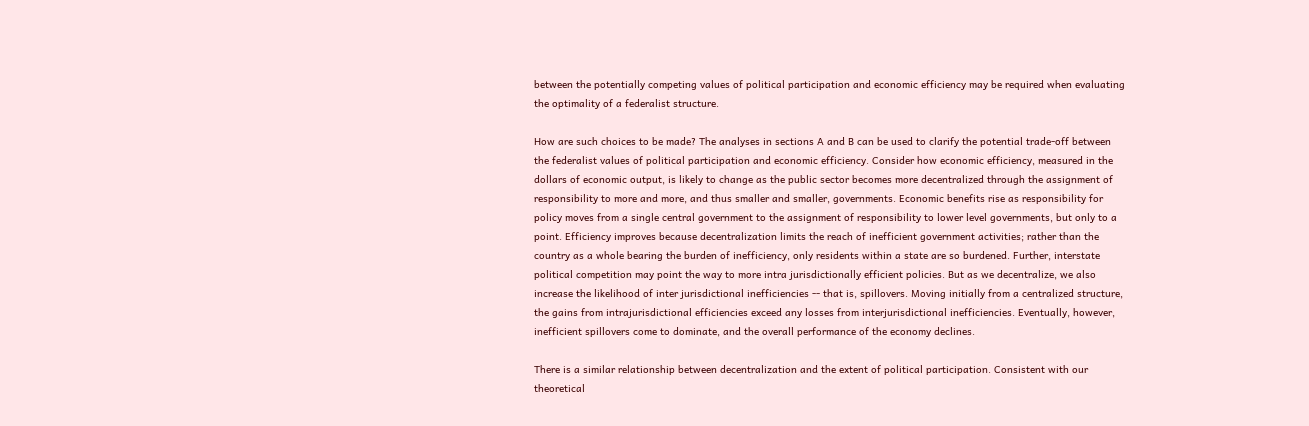between the potentially competing values of political participation and economic efficiency may be required when evaluating the optimality of a federalist structure.

How are such choices to be made? The analyses in sections A and B can be used to clarify the potential trade-off between the federalist values of political participation and economic efficiency. Consider how economic efficiency, measured in the dollars of economic output, is likely to change as the public sector becomes more decentralized through the assignment of responsibility to more and more, and thus smaller and smaller, governments. Economic benefits rise as responsibility for policy moves from a single central government to the assignment of responsibility to lower level governments, but only to a point. Efficiency improves because decentralization limits the reach of inefficient government activities; rather than the country as a whole bearing the burden of inefficiency, only residents within a state are so burdened. Further, interstate political competition may point the way to more intra jurisdictionally efficient policies. But as we decentralize, we also increase the likelihood of inter jurisdictional inefficiencies -- that is, spillovers. Moving initially from a centralized structure, the gains from intrajurisdictional efficiencies exceed any losses from interjurisdictional inefficiencies. Eventually, however, inefficient spillovers come to dominate, and the overall performance of the economy declines.

There is a similar relationship between decentralization and the extent of political participation. Consistent with our theoretical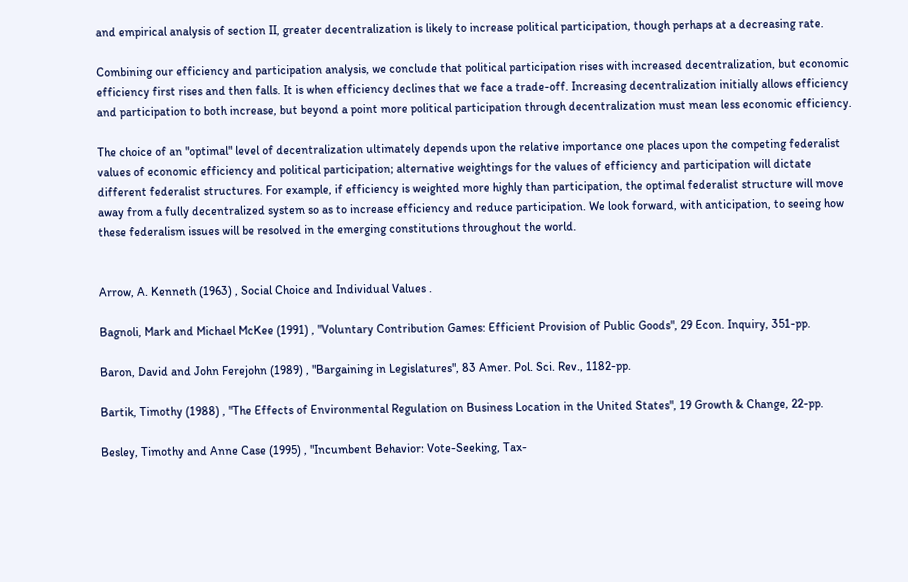and empirical analysis of section II, greater decentralization is likely to increase political participation, though perhaps at a decreasing rate.

Combining our efficiency and participation analysis, we conclude that political participation rises with increased decentralization, but economic efficiency first rises and then falls. It is when efficiency declines that we face a trade-off. Increasing decentralization initially allows efficiency and participation to both increase, but beyond a point more political participation through decentralization must mean less economic efficiency.

The choice of an "optimal" level of decentralization ultimately depends upon the relative importance one places upon the competing federalist values of economic efficiency and political participation; alternative weightings for the values of efficiency and participation will dictate different federalist structures. For example, if efficiency is weighted more highly than participation, the optimal federalist structure will move away from a fully decentralized system so as to increase efficiency and reduce participation. We look forward, with anticipation, to seeing how these federalism issues will be resolved in the emerging constitutions throughout the world.


Arrow, A. Kenneth (1963) , Social Choice and Individual Values .

Bagnoli, Mark and Michael McKee (1991) , "Voluntary Contribution Games: Efficient Provision of Public Goods", 29 Econ. Inquiry, 351-pp.

Baron, David and John Ferejohn (1989) , "Bargaining in Legislatures", 83 Amer. Pol. Sci. Rev., 1182-pp.

Bartik, Timothy (1988) , "The Effects of Environmental Regulation on Business Location in the United States", 19 Growth & Change, 22-pp.

Besley, Timothy and Anne Case (1995) , "Incumbent Behavior: Vote-Seeking, Tax-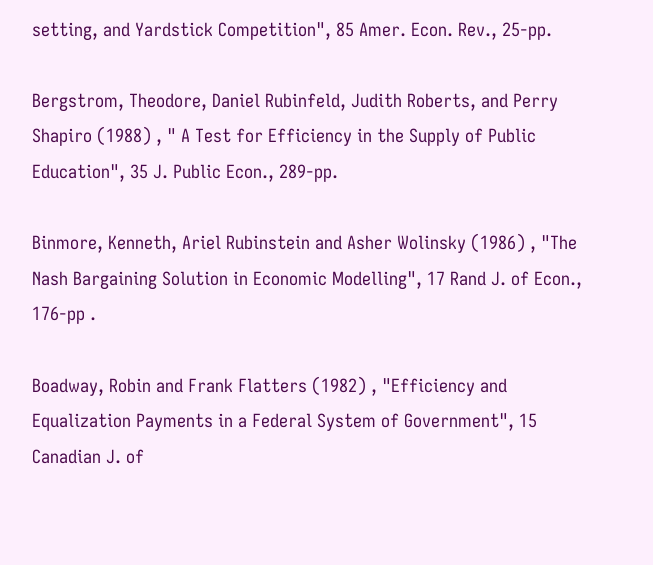setting, and Yardstick Competition", 85 Amer. Econ. Rev., 25-pp.

Bergstrom, Theodore, Daniel Rubinfeld, Judith Roberts, and Perry Shapiro (1988) , " A Test for Efficiency in the Supply of Public Education", 35 J. Public Econ., 289-pp.

Binmore, Kenneth, Ariel Rubinstein and Asher Wolinsky (1986) , "The Nash Bargaining Solution in Economic Modelling", 17 Rand J. of Econ., 176-pp .

Boadway, Robin and Frank Flatters (1982) , "Efficiency and Equalization Payments in a Federal System of Government", 15 Canadian J. of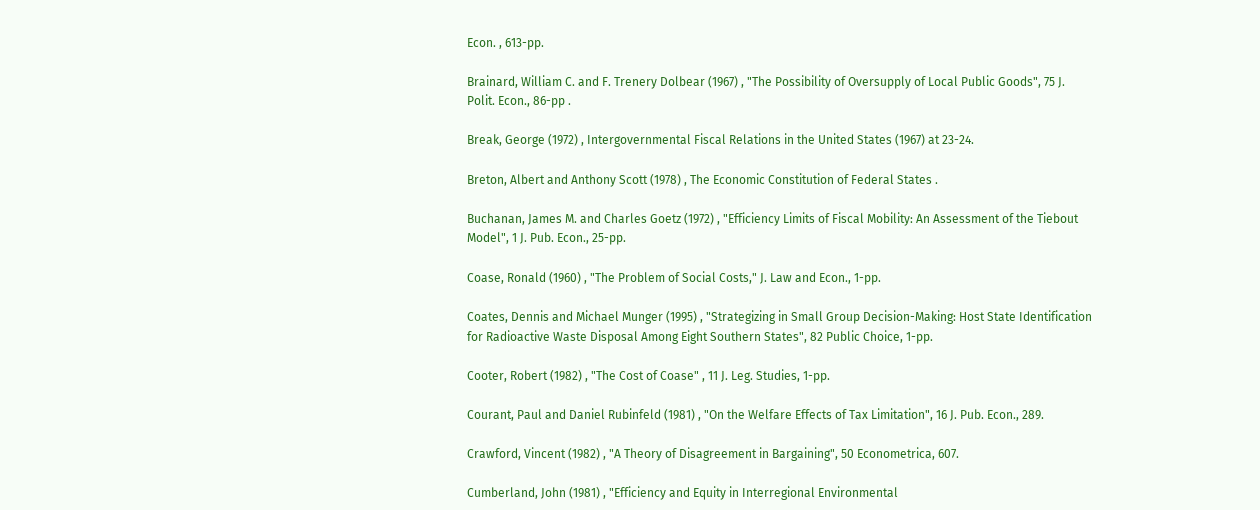Econ. , 613-pp.

Brainard, William C. and F. Trenery Dolbear (1967) , "The Possibility of Oversupply of Local Public Goods", 75 J. Polit. Econ., 86-pp .

Break, George (1972) , Intergovernmental Fiscal Relations in the United States (1967) at 23-24.

Breton, Albert and Anthony Scott (1978) , The Economic Constitution of Federal States .

Buchanan, James M. and Charles Goetz (1972) , "Efficiency Limits of Fiscal Mobility: An Assessment of the Tiebout Model", 1 J. Pub. Econ., 25-pp.

Coase, Ronald (1960) , "The Problem of Social Costs," J. Law and Econ., 1-pp.

Coates, Dennis and Michael Munger (1995) , "Strategizing in Small Group Decision-Making: Host State Identification for Radioactive Waste Disposal Among Eight Southern States", 82 Public Choice, 1-pp.

Cooter, Robert (1982) , "The Cost of Coase" , 11 J. Leg. Studies, 1-pp.

Courant, Paul and Daniel Rubinfeld (1981) , "On the Welfare Effects of Tax Limitation", 16 J. Pub. Econ., 289.

Crawford, Vincent (1982) , "A Theory of Disagreement in Bargaining", 50 Econometrica, 607.

Cumberland, John (1981) , "Efficiency and Equity in Interregional Environmental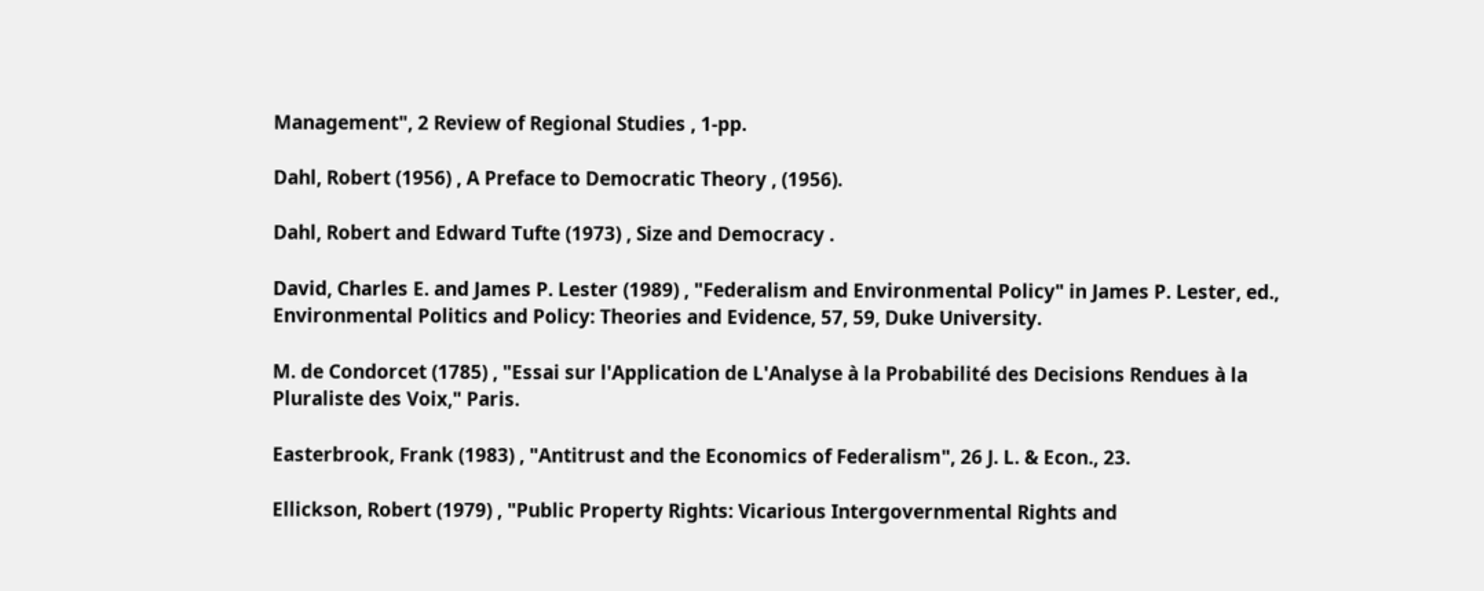Management", 2 Review of Regional Studies , 1-pp.

Dahl, Robert (1956) , A Preface to Democratic Theory , (1956).

Dahl, Robert and Edward Tufte (1973) , Size and Democracy .

David, Charles E. and James P. Lester (1989) , "Federalism and Environmental Policy" in James P. Lester, ed., Environmental Politics and Policy: Theories and Evidence, 57, 59, Duke University.

M. de Condorcet (1785) , "Essai sur l'Application de L'Analyse à la Probabilité des Decisions Rendues à la Pluraliste des Voix," Paris.

Easterbrook, Frank (1983) , "Antitrust and the Economics of Federalism", 26 J. L. & Econ., 23.

Ellickson, Robert (1979) , "Public Property Rights: Vicarious Intergovernmental Rights and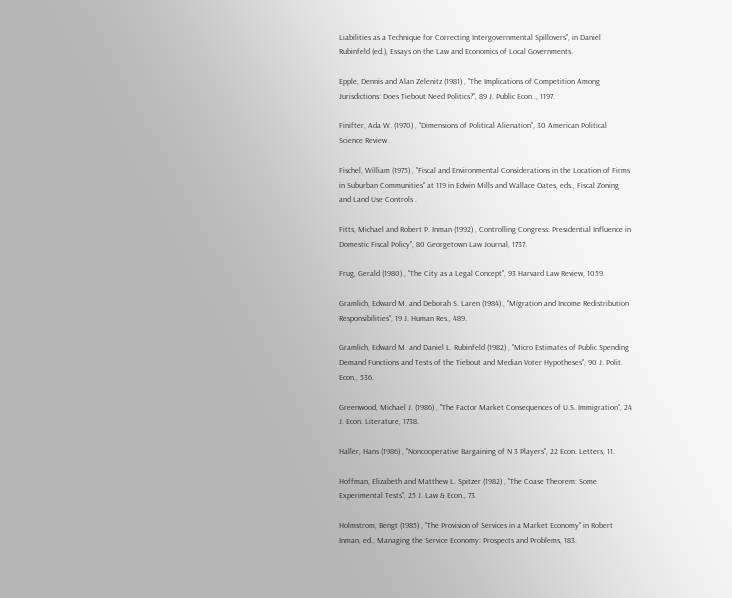Liabilities as a Technique for Correcting Intergovernmental Spillovers", in Daniel Rubinfeld (ed.), Essays on the Law and Economics of Local Governments.

Epple, Dennis and Alan Zelenitz (1981) , "The Implications of Competition Among Jurisdictions: Does Tiebout Need Politics?", 89 J. Public Econ ., 1197.

Finifter, Ada W. (1970) , "Dimensions of Political Alienation", 30 American Political Science Review .

Fischel, William (1975) , "Fiscal and Environmental Considerations in the Location of Firms in Suburban Communities" at 119 in Edwin Mills and Wallace Oates, eds., Fiscal Zoning and Land Use Controls .

Fitts, Michael and Robert P. Inman (1992) , Controlling Congress: Presidential Influence in Domestic Fiscal Policy", 80 Georgetown Law Journal, 1737.

Frug, Gerald (1980) , "The City as a Legal Concept", 93 Harvard Law Review, 1059.

Gramlich, Edward M. and Deborah S. Laren (1984) , "Migration and Income Redistribution Responsibilities", 19 J. Human Res., 489.

Gramlich, Edward M. and Daniel L. Rubinfeld (1982) , "Micro Estimates of Public Spending Demand Functions and Tests of the Tiebout and Median Voter Hypotheses", 90 J. Polit. Econ., 536.

Greenwood, Michael J. (1986) , "The Factor Market Consequences of U.S. Immigration", 24 J. Econ. Literature, 1738.

Haller, Hans (1986) , "Noncooperative Bargaining of N 3 Players", 22 Econ. Letters, 11.

Hoffman, Elizabeth and Matthew L. Spitzer (1982) , "The Coase Theorem: Some Experimental Tests", 25 J. Law & Econ., 73.

Holmstrom, Bengt (1985) , "The Provision of Services in a Market Economy" in Robert Inman, ed., Managing the Service Economy: Prospects and Problems, 183.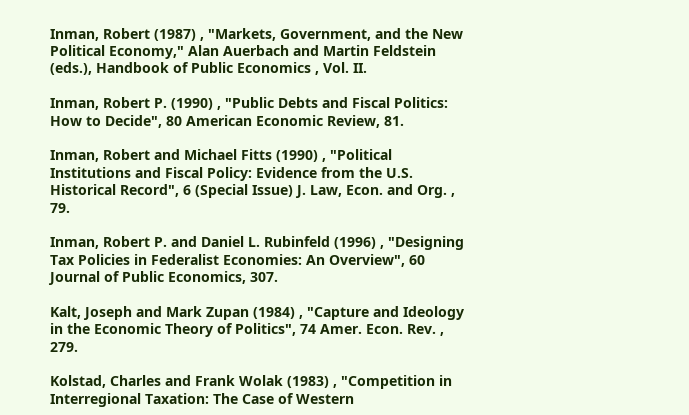Inman, Robert (1987) , "Markets, Government, and the New Political Economy," Alan Auerbach and Martin Feldstein (eds.), Handbook of Public Economics , Vol. II.

Inman, Robert P. (1990) , "Public Debts and Fiscal Politics: How to Decide", 80 American Economic Review, 81.

Inman, Robert and Michael Fitts (1990) , "Political Institutions and Fiscal Policy: Evidence from the U.S. Historical Record", 6 (Special Issue) J. Law, Econ. and Org. , 79.

Inman, Robert P. and Daniel L. Rubinfeld (1996) , "Designing Tax Policies in Federalist Economies: An Overview", 60 Journal of Public Economics, 307.

Kalt, Joseph and Mark Zupan (1984) , "Capture and Ideology in the Economic Theory of Politics", 74 Amer. Econ. Rev. , 279.

Kolstad, Charles and Frank Wolak (1983) , "Competition in Interregional Taxation: The Case of Western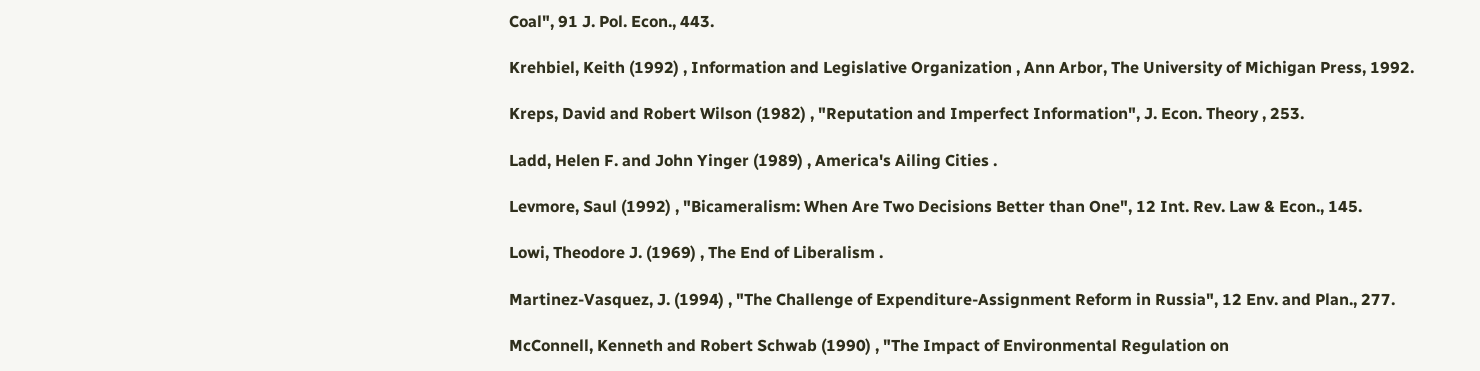Coal", 91 J. Pol. Econ., 443.

Krehbiel, Keith (1992) , Information and Legislative Organization , Ann Arbor, The University of Michigan Press, 1992.

Kreps, David and Robert Wilson (1982) , "Reputation and Imperfect Information", J. Econ. Theory , 253.

Ladd, Helen F. and John Yinger (1989) , America's Ailing Cities .

Levmore, Saul (1992) , "Bicameralism: When Are Two Decisions Better than One", 12 Int. Rev. Law & Econ., 145.

Lowi, Theodore J. (1969) , The End of Liberalism .

Martinez-Vasquez, J. (1994) , "The Challenge of Expenditure-Assignment Reform in Russia", 12 Env. and Plan., 277.

McConnell, Kenneth and Robert Schwab (1990) , "The Impact of Environmental Regulation on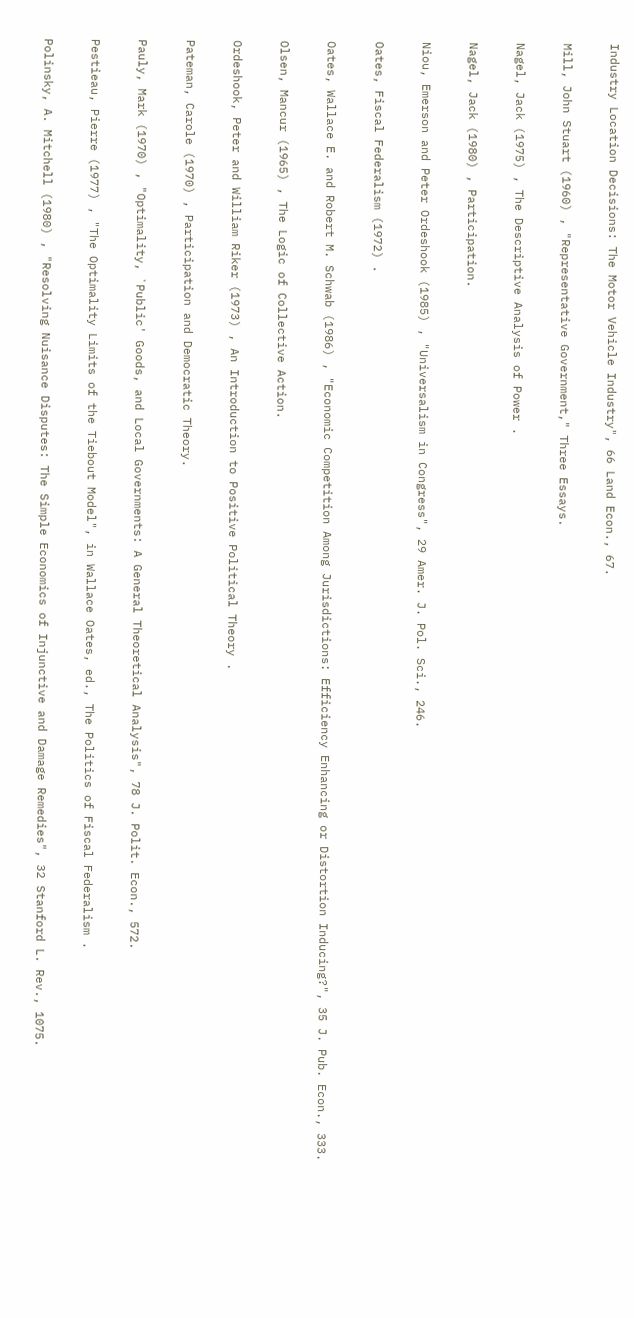Industry Location Decisions: The Motor Vehicle Industry", 66 Land Econ., 67.

Mill, John Stuart (1960) , "Representative Government," Three Essays.

Nagel, Jack (1975) , The Descriptive Analysis of Power .

Nagel, Jack (1980) , Participation.

Niou, Emerson and Peter Ordeshook (1985) , "Universalism in Congress", 29 Amer. J. Pol. Sci., 246.

Oates, Fiscal Federalism (1972) .

Oates, Wallace E. and Robert M. Schwab (1986) , "Economic Competition Among Jurisdictions: Efficiency Enhancing or Distortion Inducing?", 35 J. Pub. Econ., 333.

Olsen, Mancur (1965) , The Logic of Collective Action.

Ordeshook, Peter and William Riker (1973) , An Introduction to Positive Political Theory .

Pateman, Carole (1970) , Participation and Democratic Theory.

Pauly, Mark (1970) , "Optimality, `Public' Goods, and Local Governments: A General Theoretical Analysis", 78 J. Polit. Econ., 572.

Pestieau, Pierre (1977) , "The Optimality Limits of the Tiebout Model", in Wallace Oates, ed., The Politics of Fiscal Federalism .

Polinsky, A. Mitchell (1980) , "Resolving Nuisance Disputes: The Simple Economics of Injunctive and Damage Remedies", 32 Stanford L. Rev., 1075.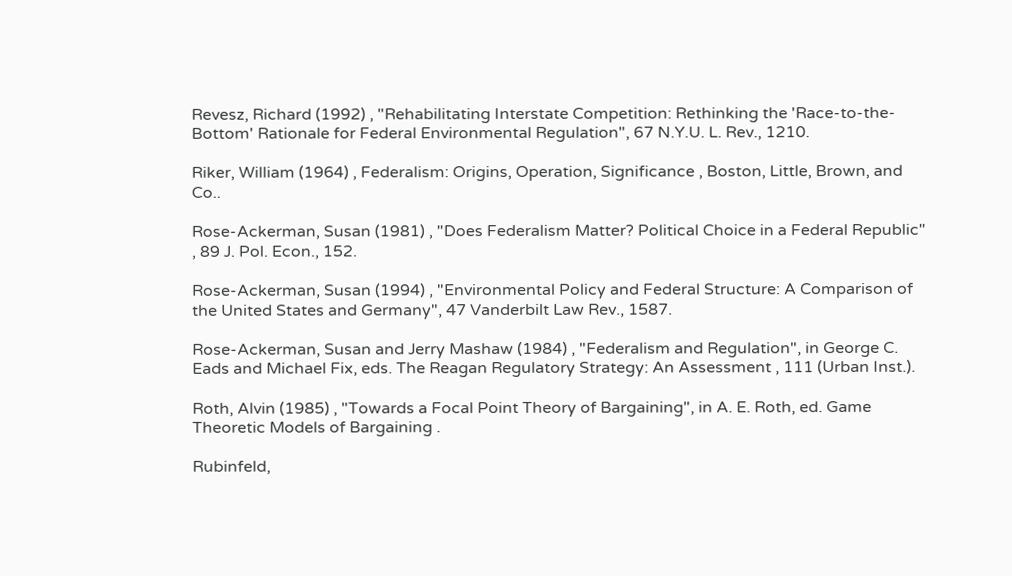Revesz, Richard (1992) , "Rehabilitating Interstate Competition: Rethinking the 'Race-to-the-Bottom' Rationale for Federal Environmental Regulation", 67 N.Y.U. L. Rev., 1210.

Riker, William (1964) , Federalism: Origins, Operation, Significance , Boston, Little, Brown, and Co..

Rose-Ackerman, Susan (1981) , "Does Federalism Matter? Political Choice in a Federal Republic" , 89 J. Pol. Econ., 152.

Rose-Ackerman, Susan (1994) , "Environmental Policy and Federal Structure: A Comparison of the United States and Germany", 47 Vanderbilt Law Rev., 1587.

Rose-Ackerman, Susan and Jerry Mashaw (1984) , "Federalism and Regulation", in George C. Eads and Michael Fix, eds. The Reagan Regulatory Strategy: An Assessment , 111 (Urban Inst.).

Roth, Alvin (1985) , "Towards a Focal Point Theory of Bargaining", in A. E. Roth, ed. Game Theoretic Models of Bargaining .

Rubinfeld,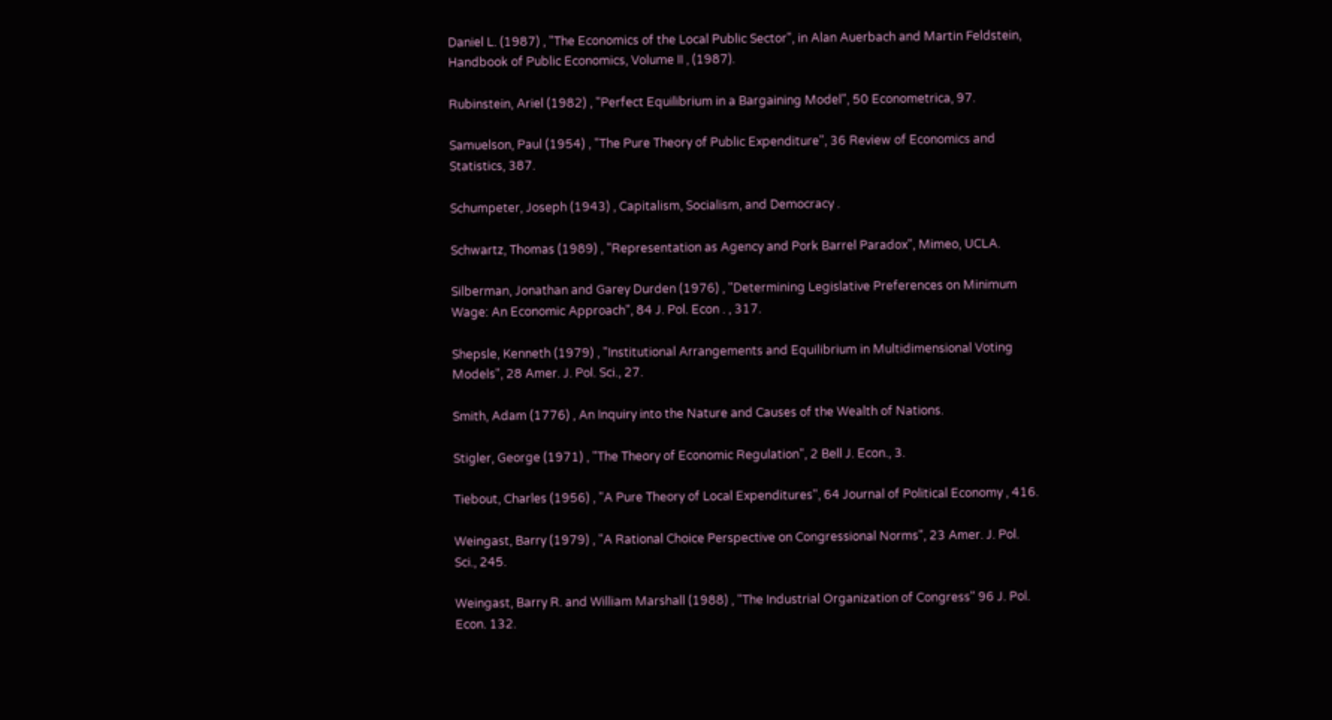Daniel L. (1987) , "The Economics of the Local Public Sector", in Alan Auerbach and Martin Feldstein, Handbook of Public Economics, Volume II , (1987).

Rubinstein, Ariel (1982) , "Perfect Equilibrium in a Bargaining Model", 50 Econometrica, 97.

Samuelson, Paul (1954) , "The Pure Theory of Public Expenditure", 36 Review of Economics and Statistics, 387.

Schumpeter, Joseph (1943) , Capitalism, Socialism, and Democracy .

Schwartz, Thomas (1989) , "Representation as Agency and Pork Barrel Paradox", Mimeo, UCLA.

Silberman, Jonathan and Garey Durden (1976) , "Determining Legislative Preferences on Minimum Wage: An Economic Approach", 84 J. Pol. Econ . , 317.

Shepsle, Kenneth (1979) , "Institutional Arrangements and Equilibrium in Multidimensional Voting Models", 28 Amer. J. Pol. Sci., 27.

Smith, Adam (1776) , An Inquiry into the Nature and Causes of the Wealth of Nations.

Stigler, George (1971) , "The Theory of Economic Regulation", 2 Bell J. Econ., 3.

Tiebout, Charles (1956) , "A Pure Theory of Local Expenditures", 64 Journal of Political Economy , 416.

Weingast, Barry (1979) , "A Rational Choice Perspective on Congressional Norms", 23 Amer. J. Pol. Sci., 245.

Weingast, Barry R. and William Marshall (1988) , "The Industrial Organization of Congress" 96 J. Pol. Econ. 132.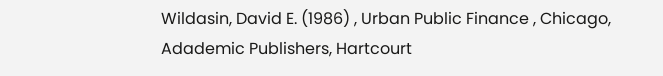Wildasin, David E. (1986) , Urban Public Finance , Chicago, Adademic Publishers, Hartcourt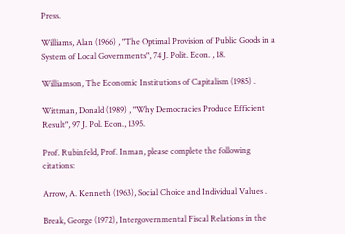Press.

Williams, Alan (1966) , "The Optimal Provision of Public Goods in a System of Local Governments", 74 J. Polit. Econ. , 18.

Williamson, The Economic Institutions of Capitalism (1985) .

Wittman, Donald (1989) , "Why Democracies Produce Efficient Result", 97 J. Pol. Econ., 1395.

Prof. Rubinfeld, Prof. Inman, please complete the following citations:

Arrow, A. Kenneth (1963), Social Choice and Individual Values .

Break, George (1972), Intergovernmental Fiscal Relations in the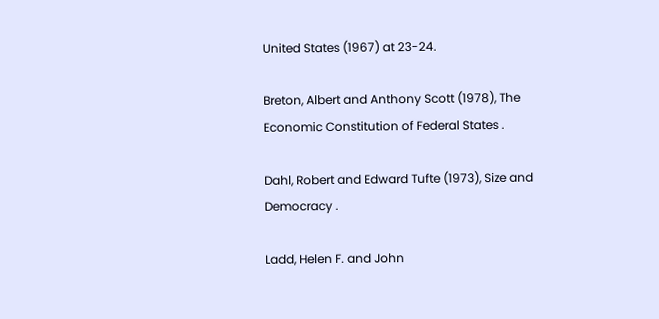United States (1967) at 23-24.

Breton, Albert and Anthony Scott (1978), The Economic Constitution of Federal States .

Dahl, Robert and Edward Tufte (1973), Size and Democracy .

Ladd, Helen F. and John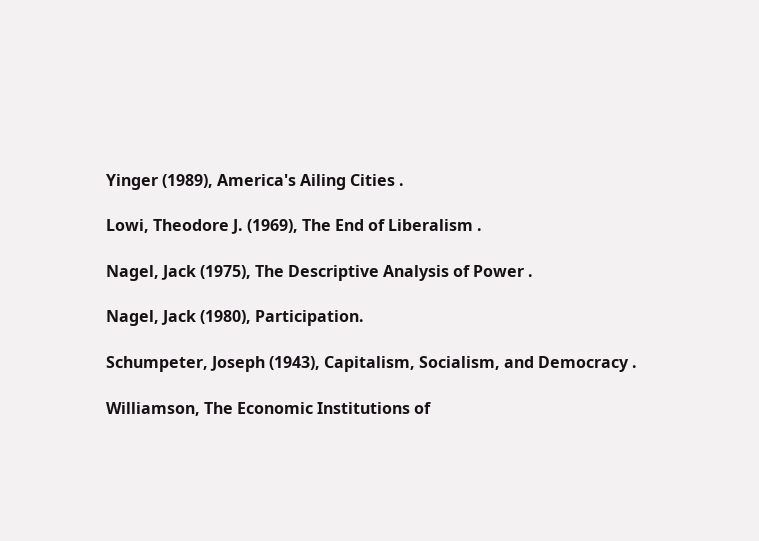Yinger (1989), America's Ailing Cities .

Lowi, Theodore J. (1969), The End of Liberalism .

Nagel, Jack (1975), The Descriptive Analysis of Power .

Nagel, Jack (1980), Participation.

Schumpeter, Joseph (1943), Capitalism, Socialism, and Democracy .

Williamson, The Economic Institutions of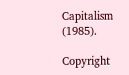Capitalism (1985).

Copyright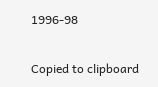1996-98

Copied to clipboard